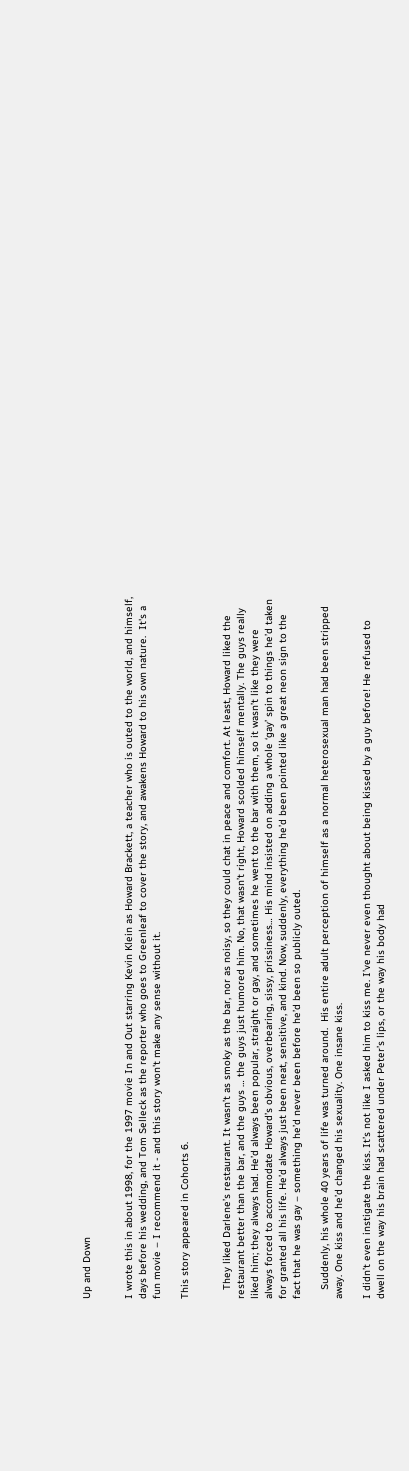Up and Down


I wrote this in about 1998, for the 1997 movie In and Out starring Kevin Klein as Howard Brackett, a teacher who is outed to the world, and himself, days before his wedding, and Tom Selleck as the reporter who goes to Greenleaf to cover the story, and awakens Howard to his own nature.  It's a fun movie – I recommend it - and this story won't make any sense without it.

This story appeared in Cohorts 6.


   They liked Darlene’s restaurant. It wasn’t as smoky as the bar, nor as noisy, so they could chat in peace and comfort. At least, Howard liked the restaurant better than the bar, and the guys … the guys just humored him. No, that wasn’t right, Howard scolded himself mentally. The guys really liked him; they always had. He’d always been popular, straight or gay, and sometimes he went to the bar with them, so it wasn’t like they were always forced to accommodate Howard’s obvious, overbearing, sissy, prissiness… His mind insisted on adding a whole ‘gay’ spin to things he’d taken for granted all his life. He’d always just been neat, sensitive, and kind. Now, suddenly, everything he’d been pointed like a great neon sign to the fact that he was gay – something he’d never been before he’d been so publicly outed.

   Suddenly, his whole 40 years of life was turned around.  His entire adult perception of himself as a normal heterosexual man had been stripped away. One kiss and he’d changed his sexuality. One insane kiss.

I didn’t even instigate the kiss. It’s not like I asked him to kiss me. I’ve never even thought about being kissed by a guy before! He refused to dwell on the way his brain had scattered under Peter’s lips, or the way his body had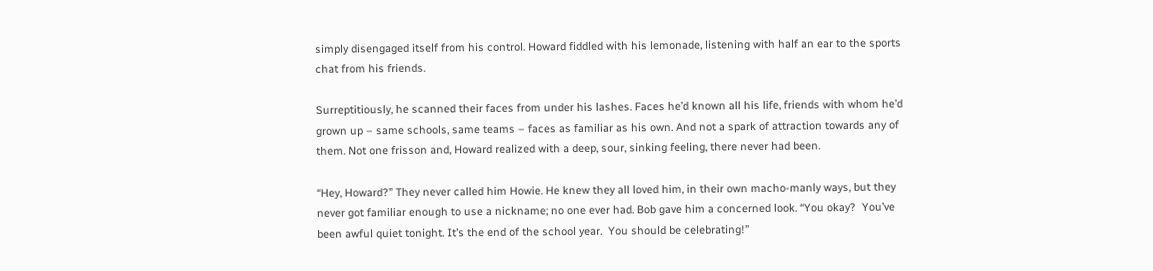simply disengaged itself from his control. Howard fiddled with his lemonade, listening with half an ear to the sports chat from his friends.

Surreptitiously, he scanned their faces from under his lashes. Faces he’d known all his life, friends with whom he’d grown up – same schools, same teams – faces as familiar as his own. And not a spark of attraction towards any of them. Not one frisson and, Howard realized with a deep, sour, sinking feeling, there never had been.

“Hey, Howard?” They never called him Howie. He knew they all loved him, in their own macho-manly ways, but they never got familiar enough to use a nickname; no one ever had. Bob gave him a concerned look. “You okay?  You’ve been awful quiet tonight. It’s the end of the school year.  You should be celebrating!”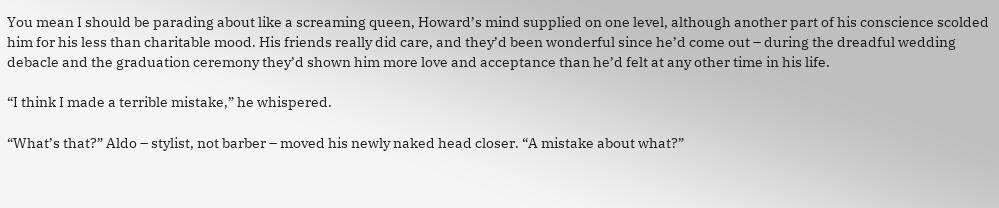You mean I should be parading about like a screaming queen, Howard’s mind supplied on one level, although another part of his conscience scolded him for his less than charitable mood. His friends really did care, and they’d been wonderful since he’d come out – during the dreadful wedding debacle and the graduation ceremony they’d shown him more love and acceptance than he’d felt at any other time in his life.

“I think I made a terrible mistake,” he whispered.

“What’s that?” Aldo – stylist, not barber – moved his newly naked head closer. “A mistake about what?”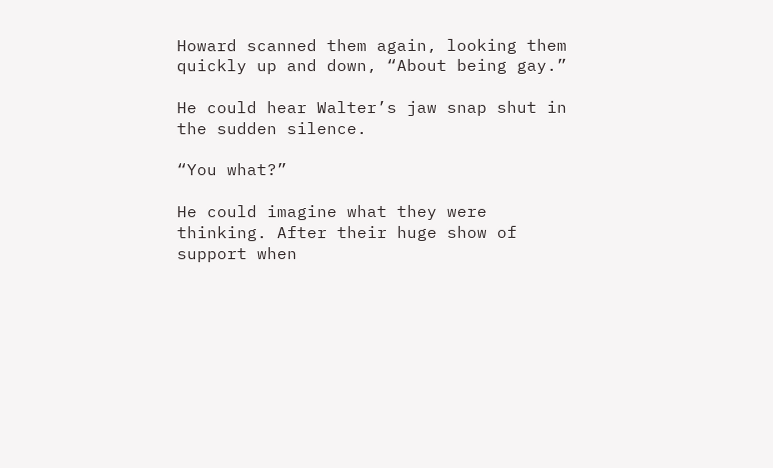Howard scanned them again, looking them quickly up and down, “About being gay.”

He could hear Walter’s jaw snap shut in the sudden silence.

“You what?”

He could imagine what they were thinking. After their huge show of support when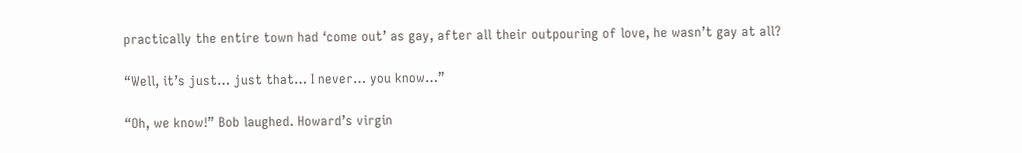practically the entire town had ‘come out’ as gay, after all their outpouring of love, he wasn’t gay at all?

“Well, it’s just… just that… I never… you know…”

“Oh, we know!” Bob laughed. Howard’s virgin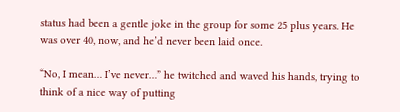status had been a gentle joke in the group for some 25 plus years. He was over 40, now, and he’d never been laid once.

“No, I mean… I’ve never…” he twitched and waved his hands, trying to think of a nice way of putting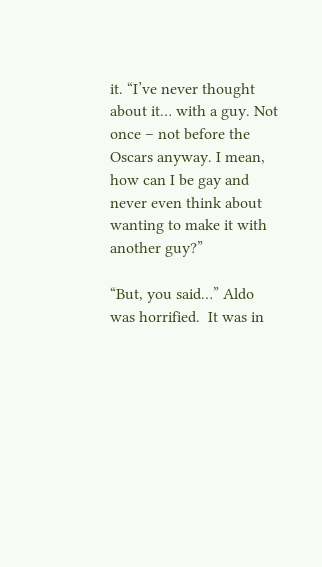it. “I’ve never thought about it… with a guy. Not once – not before the Oscars anyway. I mean, how can I be gay and never even think about wanting to make it with another guy?”

“But, you said…” Aldo was horrified.  It was in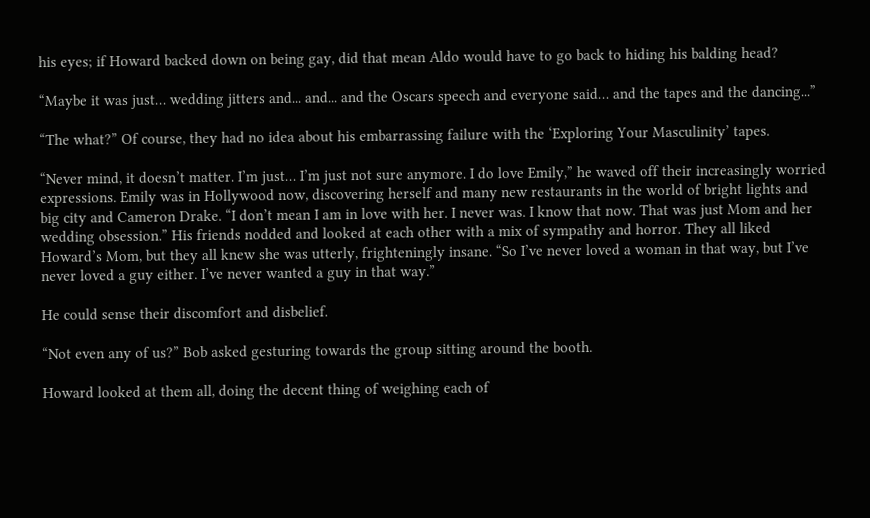his eyes; if Howard backed down on being gay, did that mean Aldo would have to go back to hiding his balding head?

“Maybe it was just… wedding jitters and... and... and the Oscars speech and everyone said… and the tapes and the dancing...”

“The what?” Of course, they had no idea about his embarrassing failure with the ‘Exploring Your Masculinity’ tapes.

“Never mind, it doesn’t matter. I’m just… I’m just not sure anymore. I do love Emily,” he waved off their increasingly worried expressions. Emily was in Hollywood now, discovering herself and many new restaurants in the world of bright lights and big city and Cameron Drake. “I don’t mean I am in love with her. I never was. I know that now. That was just Mom and her wedding obsession.” His friends nodded and looked at each other with a mix of sympathy and horror. They all liked Howard’s Mom, but they all knew she was utterly, frighteningly insane. “So I’ve never loved a woman in that way, but I’ve never loved a guy either. I’ve never wanted a guy in that way.”

He could sense their discomfort and disbelief.

“Not even any of us?” Bob asked gesturing towards the group sitting around the booth.

Howard looked at them all, doing the decent thing of weighing each of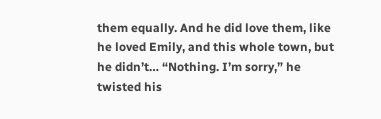them equally. And he did love them, like he loved Emily, and this whole town, but he didn’t… “Nothing. I’m sorry,” he twisted his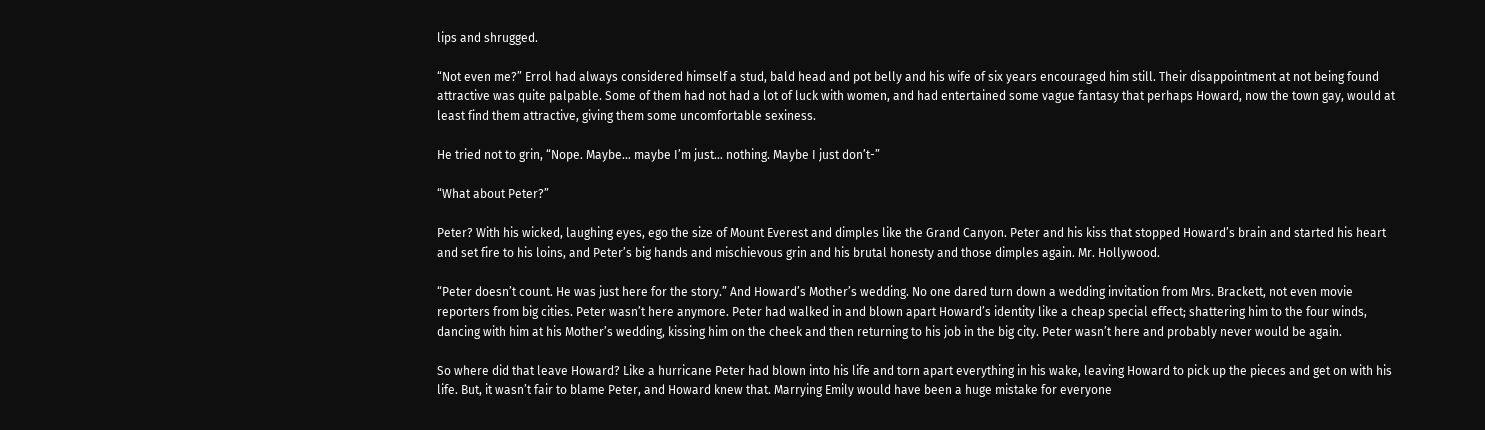lips and shrugged.

“Not even me?” Errol had always considered himself a stud, bald head and pot belly and his wife of six years encouraged him still. Their disappointment at not being found attractive was quite palpable. Some of them had not had a lot of luck with women, and had entertained some vague fantasy that perhaps Howard, now the town gay, would at least find them attractive, giving them some uncomfortable sexiness.

He tried not to grin, “Nope. Maybe… maybe I’m just… nothing. Maybe I just don’t-”

“What about Peter?”

Peter? With his wicked, laughing eyes, ego the size of Mount Everest and dimples like the Grand Canyon. Peter and his kiss that stopped Howard’s brain and started his heart and set fire to his loins, and Peter’s big hands and mischievous grin and his brutal honesty and those dimples again. Mr. Hollywood.

“Peter doesn’t count. He was just here for the story.” And Howard’s Mother’s wedding. No one dared turn down a wedding invitation from Mrs. Brackett, not even movie reporters from big cities. Peter wasn’t here anymore. Peter had walked in and blown apart Howard’s identity like a cheap special effect; shattering him to the four winds, dancing with him at his Mother’s wedding, kissing him on the cheek and then returning to his job in the big city. Peter wasn’t here and probably never would be again.

So where did that leave Howard? Like a hurricane Peter had blown into his life and torn apart everything in his wake, leaving Howard to pick up the pieces and get on with his life. But, it wasn’t fair to blame Peter, and Howard knew that. Marrying Emily would have been a huge mistake for everyone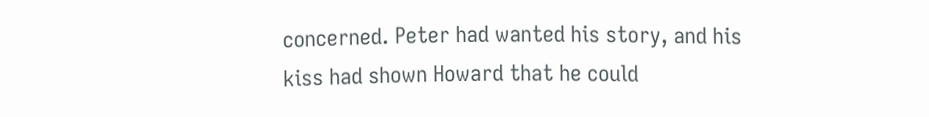concerned. Peter had wanted his story, and his kiss had shown Howard that he could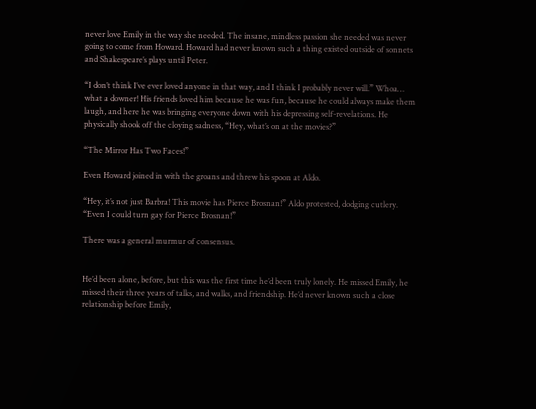never love Emily in the way she needed. The insane, mindless passion she needed was never going to come from Howard. Howard had never known such a thing existed outside of sonnets and Shakespeare’s plays until Peter.

“I don’t think I’ve ever loved anyone in that way, and I think I probably never will.” Whoa… what a downer! His friends loved him because he was fun, because he could always make them laugh, and here he was bringing everyone down with his depressing self-revelations. He physically shook off the cloying sadness, “Hey, what’s on at the movies?”

“The Mirror Has Two Faces!”

Even Howard joined in with the groans and threw his spoon at Aldo.

“Hey, it’s not just Barbra! This movie has Pierce Brosnan!” Aldo protested, dodging cutlery. “Even I could turn gay for Pierce Brosnan!”

There was a general murmur of consensus.


He’d been alone, before, but this was the first time he’d been truly lonely. He missed Emily, he missed their three years of talks, and walks, and friendship. He’d never known such a close relationship before Emily,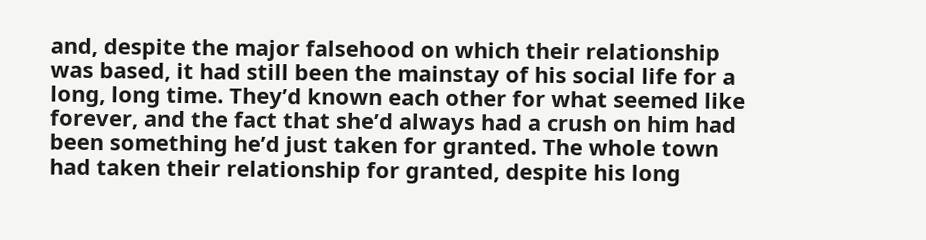and, despite the major falsehood on which their relationship was based, it had still been the mainstay of his social life for a long, long time. They’d known each other for what seemed like forever, and the fact that she’d always had a crush on him had been something he’d just taken for granted. The whole town had taken their relationship for granted, despite his long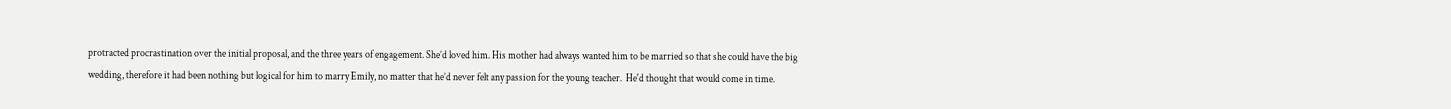protracted procrastination over the initial proposal, and the three years of engagement. She’d loved him. His mother had always wanted him to be married so that she could have the big wedding, therefore it had been nothing but logical for him to marry Emily, no matter that he’d never felt any passion for the young teacher.  He'd thought that would come in time.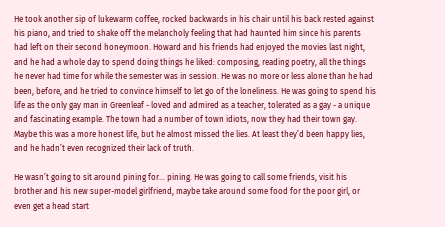He took another sip of lukewarm coffee, rocked backwards in his chair until his back rested against his piano, and tried to shake off the melancholy feeling that had haunted him since his parents had left on their second honeymoon. Howard and his friends had enjoyed the movies last night, and he had a whole day to spend doing things he liked: composing, reading poetry, all the things he never had time for while the semester was in session. He was no more or less alone than he had been, before, and he tried to convince himself to let go of the loneliness. He was going to spend his life as the only gay man in Greenleaf - loved and admired as a teacher, tolerated as a gay - a unique and fascinating example. The town had a number of town idiots, now they had their town gay. Maybe this was a more honest life, but he almost missed the lies. At least they’d been happy lies, and he hadn’t even recognized their lack of truth.

He wasn’t going to sit around pining for… pining. He was going to call some friends, visit his brother and his new super-model girlfriend, maybe take around some food for the poor girl, or even get a head start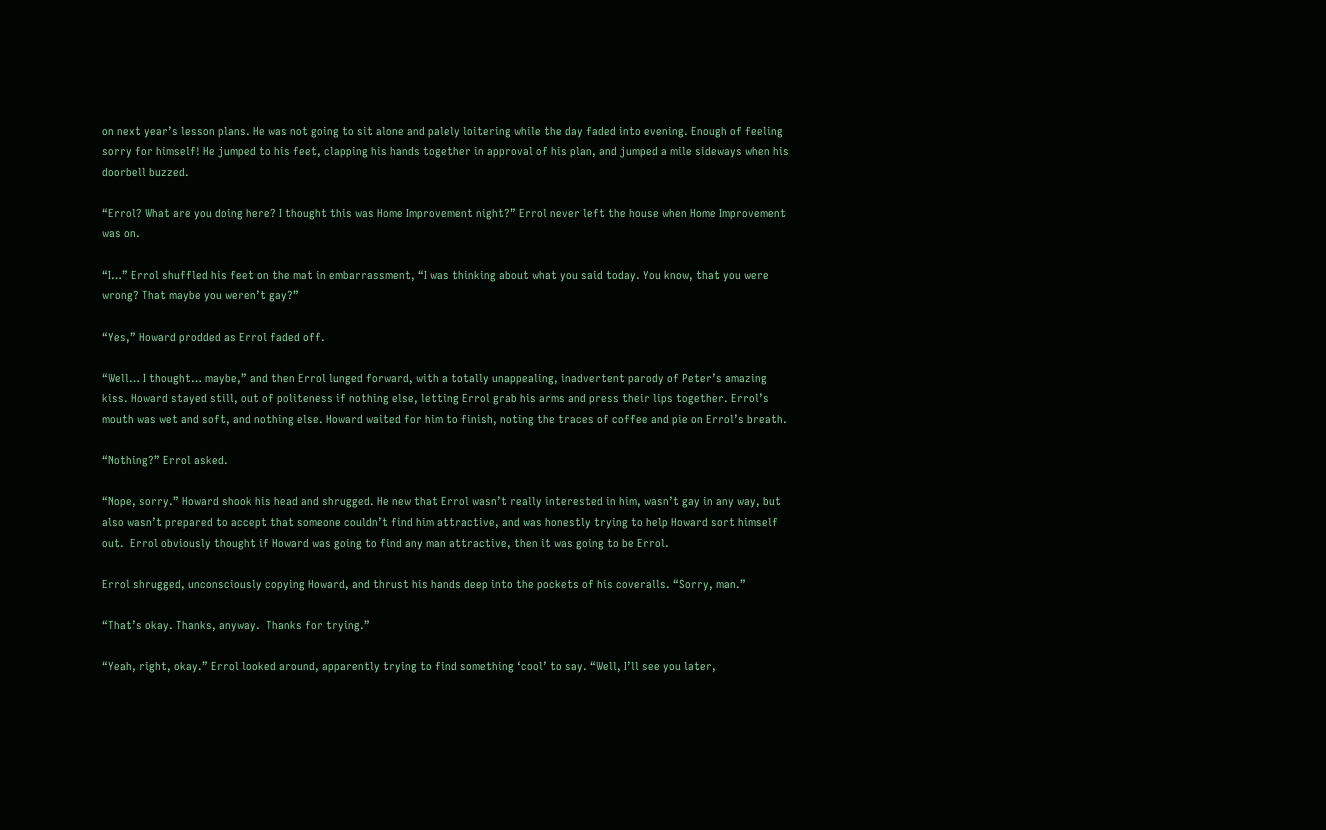on next year’s lesson plans. He was not going to sit alone and palely loitering while the day faded into evening. Enough of feeling sorry for himself! He jumped to his feet, clapping his hands together in approval of his plan, and jumped a mile sideways when his doorbell buzzed.

“Errol? What are you doing here? I thought this was Home Improvement night?” Errol never left the house when Home Improvement was on.

“I…” Errol shuffled his feet on the mat in embarrassment, “I was thinking about what you said today. You know, that you were wrong? That maybe you weren’t gay?”

“Yes,” Howard prodded as Errol faded off.

“Well… I thought… maybe,” and then Errol lunged forward, with a totally unappealing, inadvertent parody of Peter’s amazing kiss. Howard stayed still, out of politeness if nothing else, letting Errol grab his arms and press their lips together. Errol’s mouth was wet and soft, and nothing else. Howard waited for him to finish, noting the traces of coffee and pie on Errol’s breath.

“Nothing?” Errol asked.

“Nope, sorry.” Howard shook his head and shrugged. He new that Errol wasn’t really interested in him, wasn’t gay in any way, but also wasn’t prepared to accept that someone couldn’t find him attractive, and was honestly trying to help Howard sort himself out.  Errol obviously thought if Howard was going to find any man attractive, then it was going to be Errol.

Errol shrugged, unconsciously copying Howard, and thrust his hands deep into the pockets of his coveralls. “Sorry, man.”

“That’s okay. Thanks, anyway.  Thanks for trying.”

“Yeah, right, okay.” Errol looked around, apparently trying to find something ‘cool’ to say. “Well, I’ll see you later,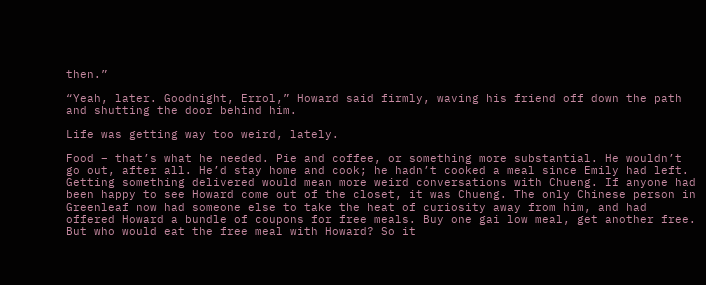then.”

“Yeah, later. Goodnight, Errol,” Howard said firmly, waving his friend off down the path and shutting the door behind him.

Life was getting way too weird, lately.

Food – that’s what he needed. Pie and coffee, or something more substantial. He wouldn’t go out, after all. He’d stay home and cook; he hadn’t cooked a meal since Emily had left. Getting something delivered would mean more weird conversations with Chueng. If anyone had been happy to see Howard come out of the closet, it was Chueng. The only Chinese person in Greenleaf now had someone else to take the heat of curiosity away from him, and had offered Howard a bundle of coupons for free meals. Buy one gai low meal, get another free. But who would eat the free meal with Howard? So it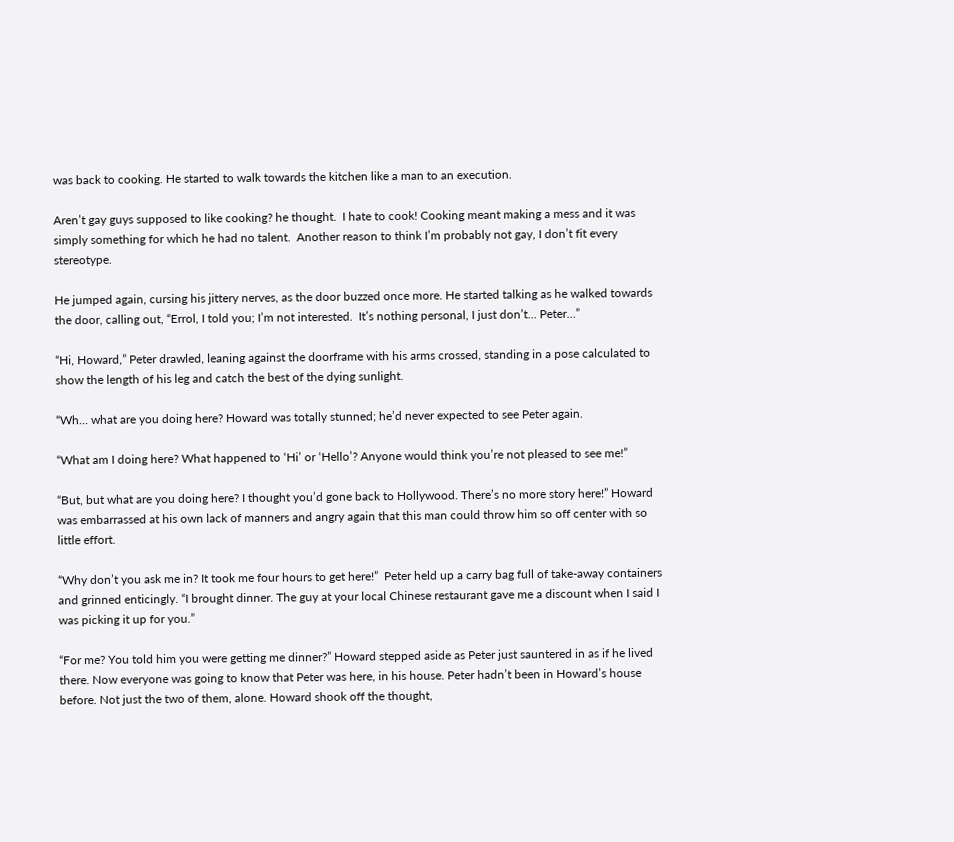was back to cooking. He started to walk towards the kitchen like a man to an execution.

Aren’t gay guys supposed to like cooking? he thought.  I hate to cook! Cooking meant making a mess and it was simply something for which he had no talent.  Another reason to think I’m probably not gay, I don’t fit every stereotype.

He jumped again, cursing his jittery nerves, as the door buzzed once more. He started talking as he walked towards the door, calling out, “Errol, I told you; I’m not interested.  It’s nothing personal, I just don’t… Peter…”

“Hi, Howard,” Peter drawled, leaning against the doorframe with his arms crossed, standing in a pose calculated to show the length of his leg and catch the best of the dying sunlight.

“Wh… what are you doing here? Howard was totally stunned; he’d never expected to see Peter again.

“What am I doing here? What happened to ‘Hi’ or ‘Hello’? Anyone would think you’re not pleased to see me!”

“But, but what are you doing here? I thought you’d gone back to Hollywood. There’s no more story here!” Howard was embarrassed at his own lack of manners and angry again that this man could throw him so off center with so little effort.

“Why don’t you ask me in? It took me four hours to get here!”  Peter held up a carry bag full of take-away containers and grinned enticingly. “I brought dinner. The guy at your local Chinese restaurant gave me a discount when I said I was picking it up for you.”

“For me? You told him you were getting me dinner?” Howard stepped aside as Peter just sauntered in as if he lived there. Now everyone was going to know that Peter was here, in his house. Peter hadn’t been in Howard’s house before. Not just the two of them, alone. Howard shook off the thought,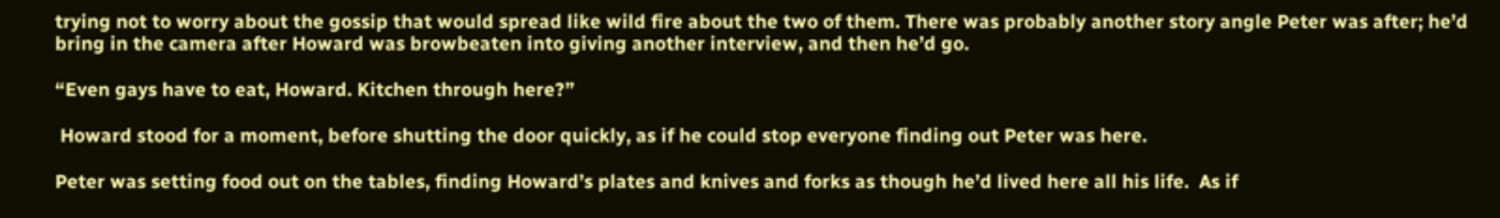trying not to worry about the gossip that would spread like wild fire about the two of them. There was probably another story angle Peter was after; he’d bring in the camera after Howard was browbeaten into giving another interview, and then he’d go.

“Even gays have to eat, Howard. Kitchen through here?”

 Howard stood for a moment, before shutting the door quickly, as if he could stop everyone finding out Peter was here.

Peter was setting food out on the tables, finding Howard’s plates and knives and forks as though he’d lived here all his life.  As if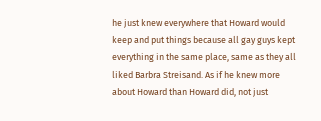he just knew everywhere that Howard would keep and put things because all gay guys kept everything in the same place, same as they all liked Barbra Streisand. As if he knew more about Howard than Howard did, not just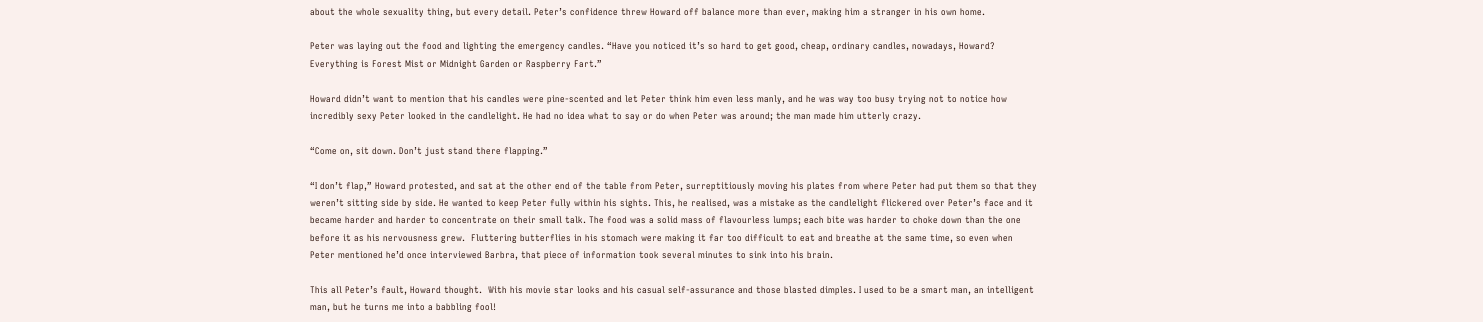about the whole sexuality thing, but every detail. Peter’s confidence threw Howard off balance more than ever, making him a stranger in his own home.

Peter was laying out the food and lighting the emergency candles. “Have you noticed it’s so hard to get good, cheap, ordinary candles, nowadays, Howard? Everything is Forest Mist or Midnight Garden or Raspberry Fart.”

Howard didn’t want to mention that his candles were pine-scented and let Peter think him even less manly, and he was way too busy trying not to notice how incredibly sexy Peter looked in the candlelight. He had no idea what to say or do when Peter was around; the man made him utterly crazy.

“Come on, sit down. Don’t just stand there flapping.”

“I don’t flap,” Howard protested, and sat at the other end of the table from Peter, surreptitiously moving his plates from where Peter had put them so that they weren’t sitting side by side. He wanted to keep Peter fully within his sights. This, he realised, was a mistake as the candlelight flickered over Peter’s face and it became harder and harder to concentrate on their small talk. The food was a solid mass of flavourless lumps; each bite was harder to choke down than the one before it as his nervousness grew.  Fluttering butterflies in his stomach were making it far too difficult to eat and breathe at the same time, so even when Peter mentioned he’d once interviewed Barbra, that piece of information took several minutes to sink into his brain.

This all Peter’s fault, Howard thought.  With his movie star looks and his casual self-assurance and those blasted dimples. I used to be a smart man, an intelligent man, but he turns me into a babbling fool!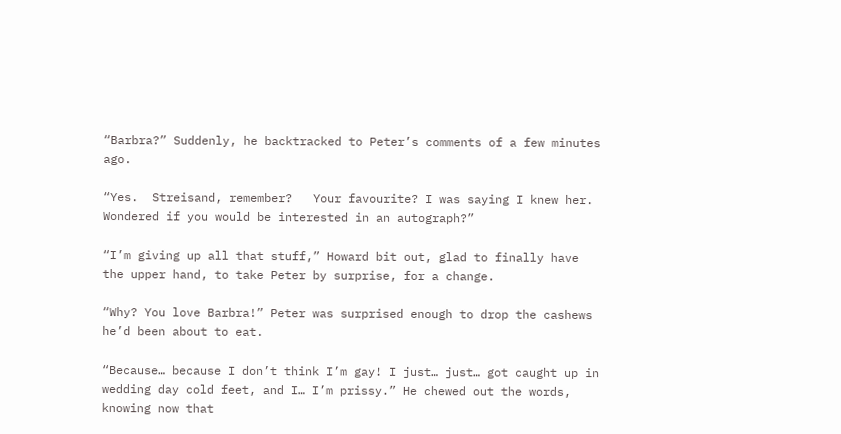“Barbra?” Suddenly, he backtracked to Peter’s comments of a few minutes ago.

“Yes.  Streisand, remember?   Your favourite? I was saying I knew her. Wondered if you would be interested in an autograph?”

“I’m giving up all that stuff,” Howard bit out, glad to finally have the upper hand, to take Peter by surprise, for a change.

“Why? You love Barbra!” Peter was surprised enough to drop the cashews he’d been about to eat.

“Because… because I don’t think I’m gay! I just… just… got caught up in wedding day cold feet, and I… I’m prissy.” He chewed out the words, knowing now that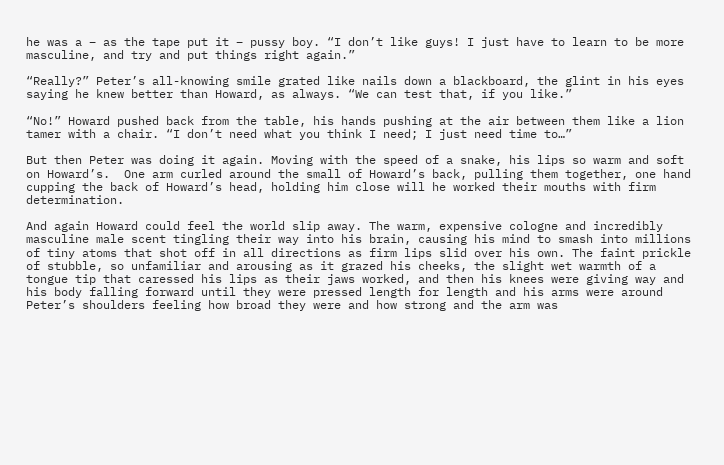he was a – as the tape put it – pussy boy. “I don’t like guys! I just have to learn to be more masculine, and try and put things right again.”

“Really?” Peter’s all-knowing smile grated like nails down a blackboard, the glint in his eyes saying he knew better than Howard, as always. “We can test that, if you like.”

“No!” Howard pushed back from the table, his hands pushing at the air between them like a lion tamer with a chair. “I don’t need what you think I need; I just need time to…”

But then Peter was doing it again. Moving with the speed of a snake, his lips so warm and soft on Howard’s.  One arm curled around the small of Howard’s back, pulling them together, one hand cupping the back of Howard’s head, holding him close will he worked their mouths with firm determination.

And again Howard could feel the world slip away. The warm, expensive cologne and incredibly masculine male scent tingling their way into his brain, causing his mind to smash into millions of tiny atoms that shot off in all directions as firm lips slid over his own. The faint prickle of stubble, so unfamiliar and arousing as it grazed his cheeks, the slight wet warmth of a tongue tip that caressed his lips as their jaws worked, and then his knees were giving way and his body falling forward until they were pressed length for length and his arms were around Peter’s shoulders feeling how broad they were and how strong and the arm was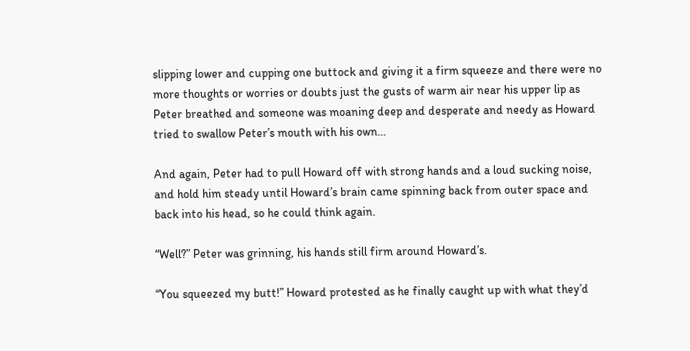slipping lower and cupping one buttock and giving it a firm squeeze and there were no more thoughts or worries or doubts just the gusts of warm air near his upper lip as Peter breathed and someone was moaning deep and desperate and needy as Howard tried to swallow Peter’s mouth with his own…

And again, Peter had to pull Howard off with strong hands and a loud sucking noise, and hold him steady until Howard’s brain came spinning back from outer space and back into his head, so he could think again.

“Well?” Peter was grinning, his hands still firm around Howard’s.

“You squeezed my butt!” Howard protested as he finally caught up with what they’d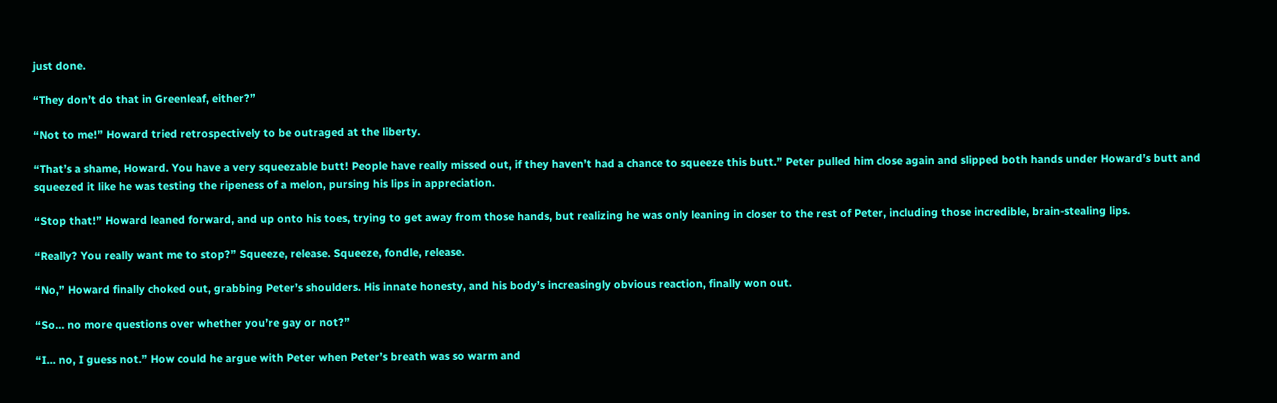just done.

“They don’t do that in Greenleaf, either?”

“Not to me!” Howard tried retrospectively to be outraged at the liberty.

“That’s a shame, Howard. You have a very squeezable butt! People have really missed out, if they haven’t had a chance to squeeze this butt.” Peter pulled him close again and slipped both hands under Howard’s butt and squeezed it like he was testing the ripeness of a melon, pursing his lips in appreciation.

“Stop that!” Howard leaned forward, and up onto his toes, trying to get away from those hands, but realizing he was only leaning in closer to the rest of Peter, including those incredible, brain-stealing lips.

“Really? You really want me to stop?” Squeeze, release. Squeeze, fondle, release.

“No,” Howard finally choked out, grabbing Peter’s shoulders. His innate honesty, and his body’s increasingly obvious reaction, finally won out.

“So… no more questions over whether you’re gay or not?”

“I… no, I guess not.” How could he argue with Peter when Peter’s breath was so warm and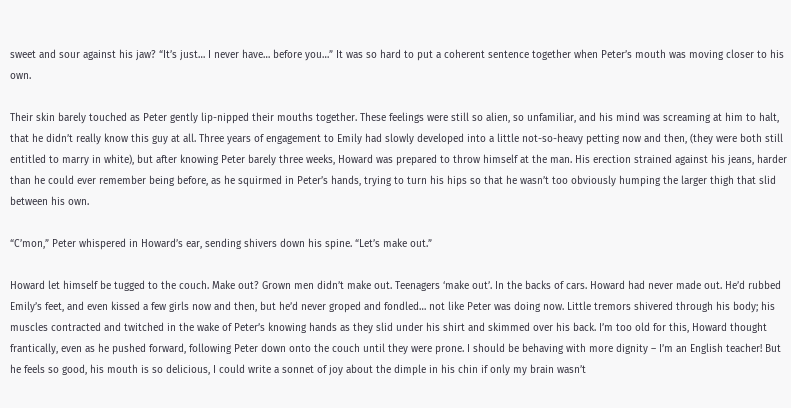sweet and sour against his jaw? “It’s just… I never have… before you…” It was so hard to put a coherent sentence together when Peter’s mouth was moving closer to his own.

Their skin barely touched as Peter gently lip-nipped their mouths together. These feelings were still so alien, so unfamiliar, and his mind was screaming at him to halt, that he didn’t really know this guy at all. Three years of engagement to Emily had slowly developed into a little not-so-heavy petting now and then, (they were both still entitled to marry in white), but after knowing Peter barely three weeks, Howard was prepared to throw himself at the man. His erection strained against his jeans, harder than he could ever remember being before, as he squirmed in Peter’s hands, trying to turn his hips so that he wasn’t too obviously humping the larger thigh that slid between his own.

“C’mon,” Peter whispered in Howard’s ear, sending shivers down his spine. “Let’s make out.”

Howard let himself be tugged to the couch. Make out? Grown men didn’t make out. Teenagers ‘make out’. In the backs of cars. Howard had never made out. He’d rubbed Emily’s feet, and even kissed a few girls now and then, but he’d never groped and fondled… not like Peter was doing now. Little tremors shivered through his body; his muscles contracted and twitched in the wake of Peter’s knowing hands as they slid under his shirt and skimmed over his back. I’m too old for this, Howard thought frantically, even as he pushed forward, following Peter down onto the couch until they were prone. I should be behaving with more dignity – I’m an English teacher! But he feels so good, his mouth is so delicious, I could write a sonnet of joy about the dimple in his chin if only my brain wasn’t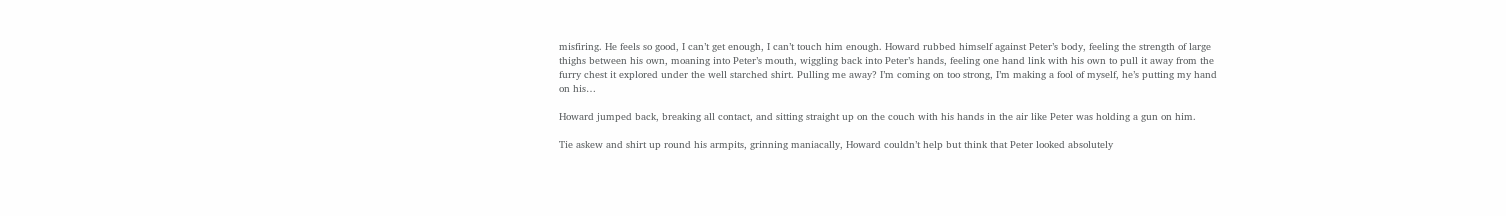misfiring. He feels so good, I can’t get enough, I can’t touch him enough. Howard rubbed himself against Peter’s body, feeling the strength of large thighs between his own, moaning into Peter’s mouth, wiggling back into Peter’s hands, feeling one hand link with his own to pull it away from the furry chest it explored under the well starched shirt. Pulling me away? I’m coming on too strong, I’m making a fool of myself, he’s putting my hand on his…

Howard jumped back, breaking all contact, and sitting straight up on the couch with his hands in the air like Peter was holding a gun on him.

Tie askew and shirt up round his armpits, grinning maniacally, Howard couldn’t help but think that Peter looked absolutely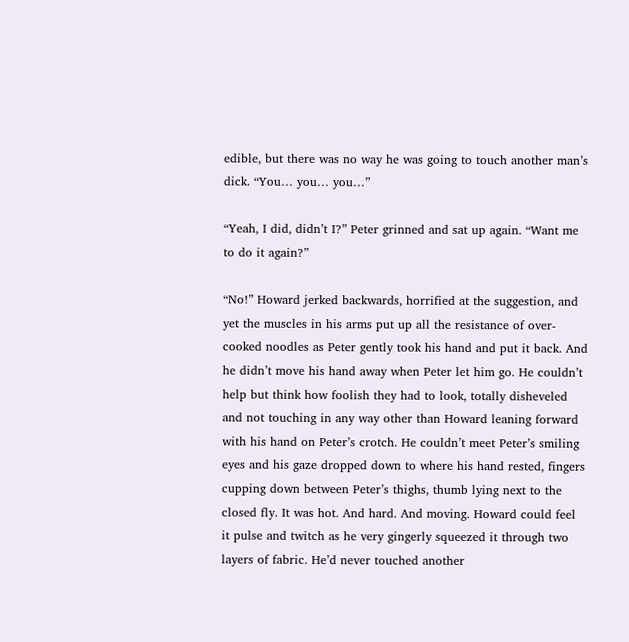edible, but there was no way he was going to touch another man’s dick. “You… you… you…”

“Yeah, I did, didn’t I?” Peter grinned and sat up again. “Want me to do it again?”

“No!” Howard jerked backwards, horrified at the suggestion, and yet the muscles in his arms put up all the resistance of over-cooked noodles as Peter gently took his hand and put it back. And he didn’t move his hand away when Peter let him go. He couldn’t help but think how foolish they had to look, totally disheveled and not touching in any way other than Howard leaning forward with his hand on Peter’s crotch. He couldn’t meet Peter’s smiling eyes and his gaze dropped down to where his hand rested, fingers cupping down between Peter’s thighs, thumb lying next to the closed fly. It was hot. And hard. And moving. Howard could feel it pulse and twitch as he very gingerly squeezed it through two layers of fabric. He’d never touched another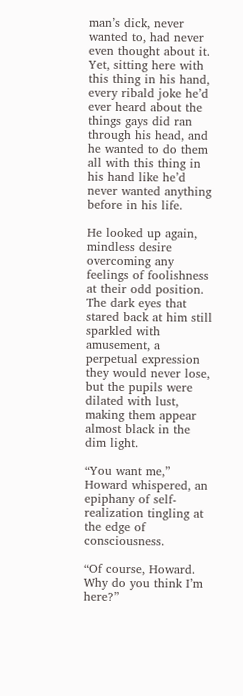man’s dick, never wanted to, had never even thought about it. Yet, sitting here with this thing in his hand, every ribald joke he’d ever heard about the things gays did ran through his head, and he wanted to do them all with this thing in his hand like he’d never wanted anything before in his life.

He looked up again, mindless desire overcoming any feelings of foolishness at their odd position. The dark eyes that stared back at him still sparkled with amusement, a perpetual expression they would never lose, but the pupils were dilated with lust, making them appear almost black in the dim light.

“You want me,” Howard whispered, an epiphany of self-realization tingling at the edge of consciousness.

“Of course, Howard. Why do you think I’m here?”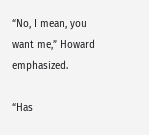“No, I mean, you want me,” Howard emphasized.

“Has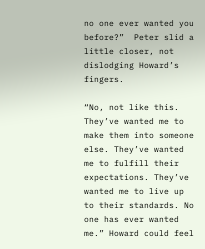no one ever wanted you before?”  Peter slid a little closer, not dislodging Howard’s fingers.

“No, not like this. They’ve wanted me to make them into someone else. They’ve wanted me to fulfill their expectations. They’ve wanted me to live up to their standards. No one has ever wanted me.” Howard could feel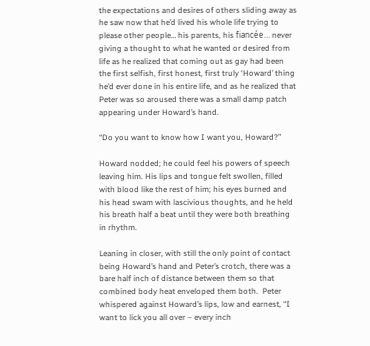the expectations and desires of others sliding away as he saw now that he’d lived his whole life trying to please other people… his parents, his fiancée… never giving a thought to what he wanted or desired from life as he realized that coming out as gay had been the first selfish, first honest, first truly ‘Howard’ thing he’d ever done in his entire life, and as he realized that Peter was so aroused there was a small damp patch appearing under Howard’s hand.

“Do you want to know how I want you, Howard?”

Howard nodded; he could feel his powers of speech leaving him. His lips and tongue felt swollen, filled with blood like the rest of him; his eyes burned and his head swam with lascivious thoughts, and he held his breath half a beat until they were both breathing in rhythm.

Leaning in closer, with still the only point of contact being Howard’s hand and Peter’s crotch, there was a bare half inch of distance between them so that combined body heat enveloped them both.  Peter whispered against Howard’s lips, low and earnest, “I want to lick you all over – every inch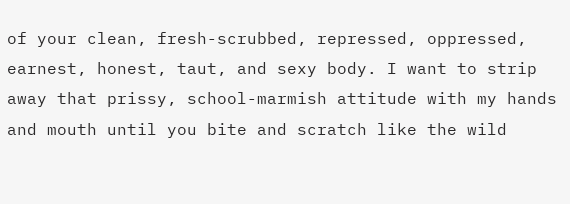of your clean, fresh-scrubbed, repressed, oppressed, earnest, honest, taut, and sexy body. I want to strip away that prissy, school-marmish attitude with my hands and mouth until you bite and scratch like the wild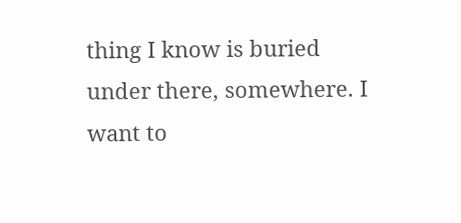thing I know is buried under there, somewhere. I want to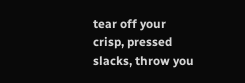tear off your crisp, pressed slacks, throw you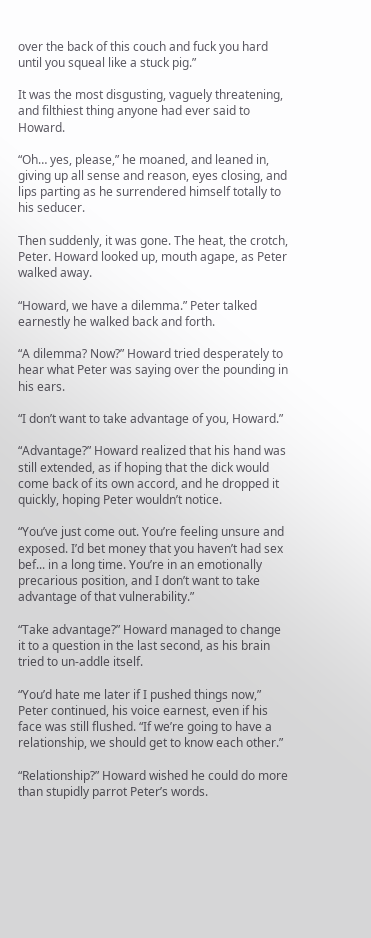over the back of this couch and fuck you hard until you squeal like a stuck pig.”

It was the most disgusting, vaguely threatening, and filthiest thing anyone had ever said to Howard.

“Oh… yes, please,” he moaned, and leaned in, giving up all sense and reason, eyes closing, and lips parting as he surrendered himself totally to his seducer.

Then suddenly, it was gone. The heat, the crotch, Peter. Howard looked up, mouth agape, as Peter walked away.

“Howard, we have a dilemma.” Peter talked earnestly he walked back and forth.

“A dilemma? Now?” Howard tried desperately to hear what Peter was saying over the pounding in his ears.

“I don’t want to take advantage of you, Howard.”

“Advantage?” Howard realized that his hand was still extended, as if hoping that the dick would come back of its own accord, and he dropped it quickly, hoping Peter wouldn’t notice.

“You’ve just come out. You’re feeling unsure and exposed. I’d bet money that you haven’t had sex bef... in a long time. You’re in an emotionally precarious position, and I don’t want to take advantage of that vulnerability.”

“Take advantage?” Howard managed to change it to a question in the last second, as his brain tried to un-addle itself.

“You’d hate me later if I pushed things now,” Peter continued, his voice earnest, even if his face was still flushed. “If we’re going to have a relationship, we should get to know each other.”

“Relationship?” Howard wished he could do more than stupidly parrot Peter’s words.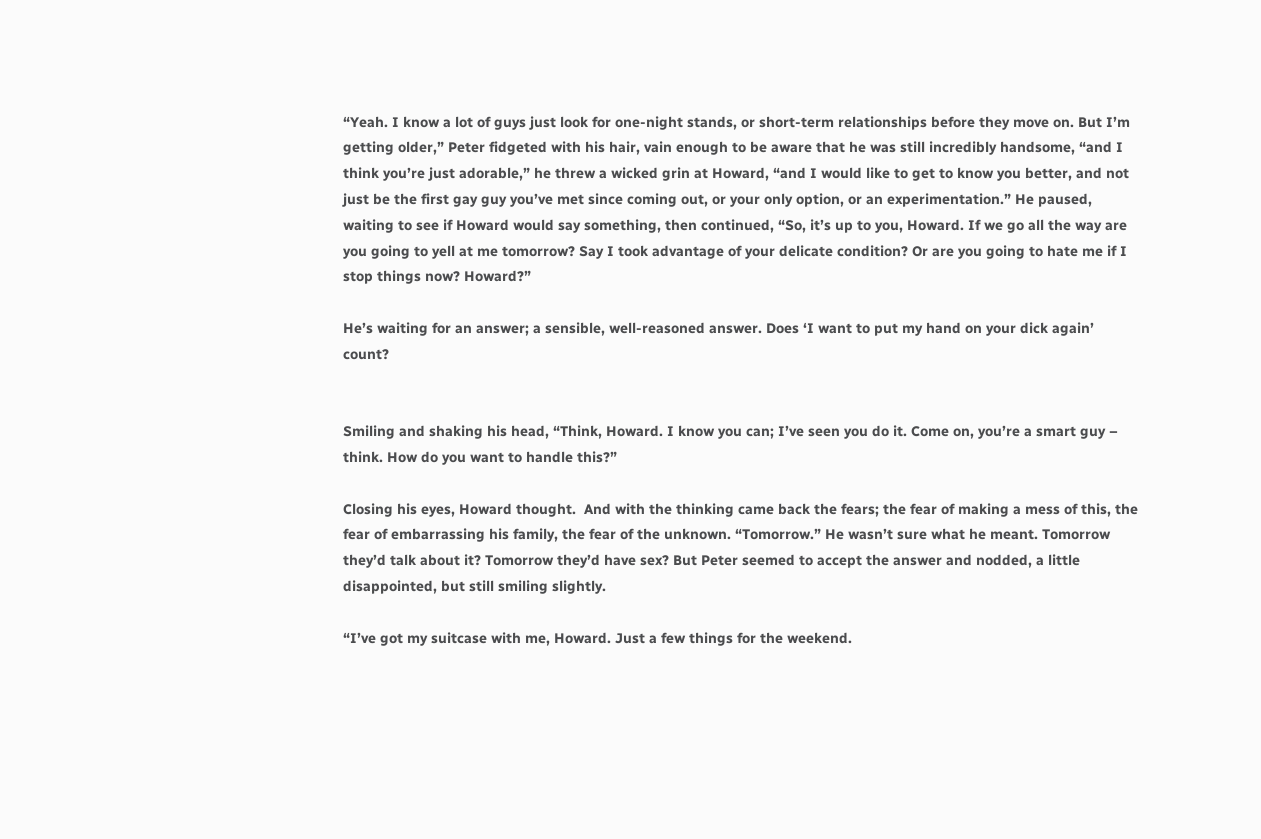“Yeah. I know a lot of guys just look for one-night stands, or short-term relationships before they move on. But I’m getting older,” Peter fidgeted with his hair, vain enough to be aware that he was still incredibly handsome, “and I think you’re just adorable,” he threw a wicked grin at Howard, “and I would like to get to know you better, and not just be the first gay guy you’ve met since coming out, or your only option, or an experimentation.” He paused, waiting to see if Howard would say something, then continued, “So, it’s up to you, Howard. If we go all the way are you going to yell at me tomorrow? Say I took advantage of your delicate condition? Or are you going to hate me if I stop things now? Howard?”

He’s waiting for an answer; a sensible, well-reasoned answer. Does ‘I want to put my hand on your dick again’ count?


Smiling and shaking his head, “Think, Howard. I know you can; I’ve seen you do it. Come on, you’re a smart guy – think. How do you want to handle this?”

Closing his eyes, Howard thought.  And with the thinking came back the fears; the fear of making a mess of this, the fear of embarrassing his family, the fear of the unknown. “Tomorrow.” He wasn’t sure what he meant. Tomorrow they’d talk about it? Tomorrow they’d have sex? But Peter seemed to accept the answer and nodded, a little disappointed, but still smiling slightly.

“I’ve got my suitcase with me, Howard. Just a few things for the weekend.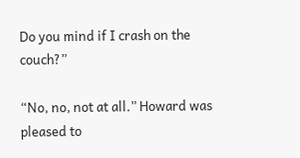Do you mind if I crash on the couch?”

“No, no, not at all.” Howard was pleased to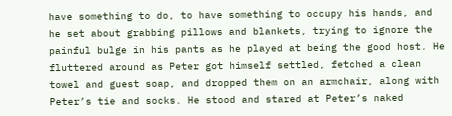have something to do, to have something to occupy his hands, and he set about grabbing pillows and blankets, trying to ignore the painful bulge in his pants as he played at being the good host. He fluttered around as Peter got himself settled, fetched a clean towel and guest soap, and dropped them on an armchair, along with Peter’s tie and socks. He stood and stared at Peter’s naked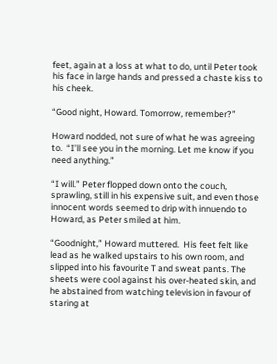feet, again at a loss at what to do, until Peter took his face in large hands and pressed a chaste kiss to his cheek.

“Good night, Howard. Tomorrow, remember?”

Howard nodded, not sure of what he was agreeing to.  “I’ll see you in the morning. Let me know if you need anything.”

“I will.” Peter flopped down onto the couch, sprawling, still in his expensive suit, and even those innocent words seemed to drip with innuendo to Howard, as Peter smiled at him.

“Goodnight,” Howard muttered.  His feet felt like lead as he walked upstairs to his own room, and slipped into his favourite T and sweat pants. The sheets were cool against his over-heated skin, and he abstained from watching television in favour of staring at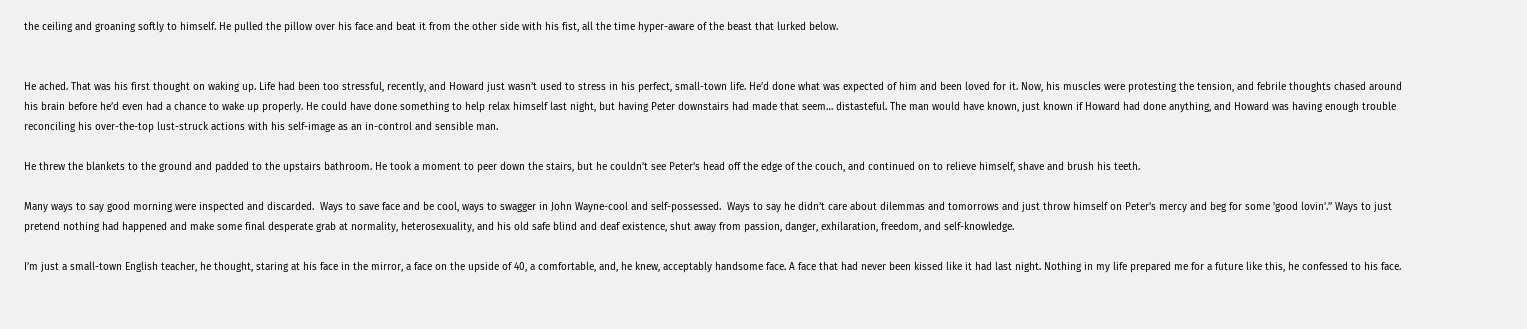the ceiling and groaning softly to himself. He pulled the pillow over his face and beat it from the other side with his fist, all the time hyper-aware of the beast that lurked below.


He ached. That was his first thought on waking up. Life had been too stressful, recently, and Howard just wasn’t used to stress in his perfect, small-town life. He’d done what was expected of him and been loved for it. Now, his muscles were protesting the tension, and febrile thoughts chased around his brain before he’d even had a chance to wake up properly. He could have done something to help relax himself last night, but having Peter downstairs had made that seem… distasteful. The man would have known, just known if Howard had done anything, and Howard was having enough trouble reconciling his over-the-top lust-struck actions with his self-image as an in-control and sensible man.

He threw the blankets to the ground and padded to the upstairs bathroom. He took a moment to peer down the stairs, but he couldn’t see Peter’s head off the edge of the couch, and continued on to relieve himself, shave and brush his teeth.

Many ways to say good morning were inspected and discarded.  Ways to save face and be cool, ways to swagger in John Wayne-cool and self-possessed.  Ways to say he didn’t care about dilemmas and tomorrows and just throw himself on Peter’s mercy and beg for some 'good lovin’.’’ Ways to just pretend nothing had happened and make some final desperate grab at normality, heterosexuality, and his old safe blind and deaf existence, shut away from passion, danger, exhilaration, freedom, and self-knowledge.

I’m just a small-town English teacher, he thought, staring at his face in the mirror, a face on the upside of 40, a comfortable, and, he knew, acceptably handsome face. A face that had never been kissed like it had last night. Nothing in my life prepared me for a future like this, he confessed to his face.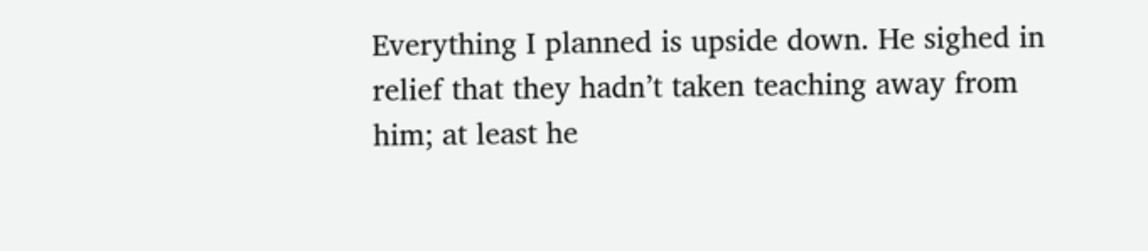Everything I planned is upside down. He sighed in relief that they hadn’t taken teaching away from him; at least he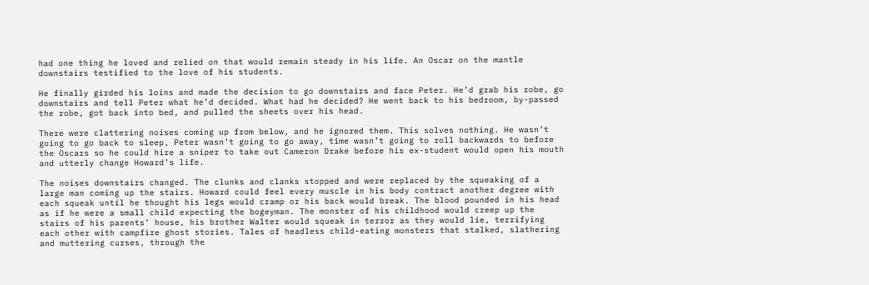had one thing he loved and relied on that would remain steady in his life. An Oscar on the mantle downstairs testified to the love of his students.

He finally girded his loins and made the decision to go downstairs and face Peter. He’d grab his robe, go downstairs and tell Peter what he’d decided. What had he decided? He went back to his bedroom, by-passed the robe, got back into bed, and pulled the sheets over his head.

There were clattering noises coming up from below, and he ignored them. This solves nothing. He wasn’t going to go back to sleep, Peter wasn’t going to go away, time wasn’t going to roll backwards to before the Oscars so he could hire a sniper to take out Cameron Drake before his ex-student would open his mouth and utterly change Howard’s life.

The noises downstairs changed. The clunks and clanks stopped and were replaced by the squeaking of a large man coming up the stairs. Howard could feel every muscle in his body contract another degree with each squeak until he thought his legs would cramp or his back would break. The blood pounded in his head as if he were a small child expecting the bogeyman. The monster of his childhood would creep up the stairs of his parents’ house, his brother Walter would squeak in terror as they would lie, terrifying each other with campfire ghost stories. Tales of headless child-eating monsters that stalked, slathering and muttering curses, through the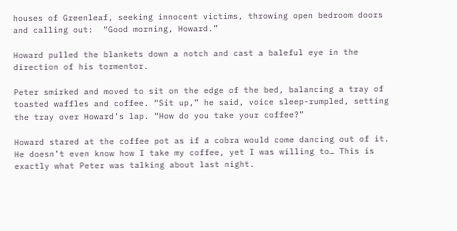houses of Greenleaf, seeking innocent victims, throwing open bedroom doors and calling out:  “Good morning, Howard.”

Howard pulled the blankets down a notch and cast a baleful eye in the direction of his tormentor.

Peter smirked and moved to sit on the edge of the bed, balancing a tray of toasted waffles and coffee. “Sit up,” he said, voice sleep-rumpled, setting the tray over Howard’s lap. “How do you take your coffee?”

Howard stared at the coffee pot as if a cobra would come dancing out of it. He doesn’t even know how I take my coffee, yet I was willing to… This is exactly what Peter was talking about last night.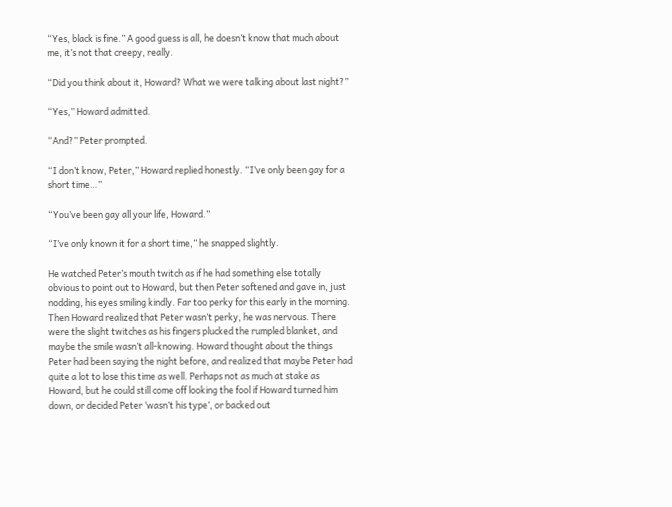“Yes, black is fine.” A good guess is all, he doesn’t know that much about me, it’s not that creepy, really.

“Did you think about it, Howard? What we were talking about last night?”

“Yes,” Howard admitted.

“And?” Peter prompted.

“I don’t know, Peter,” Howard replied honestly. “I’ve only been gay for a short time…”

“You’ve been gay all your life, Howard.”

“I’ve only known it for a short time,” he snapped slightly.

He watched Peter’s mouth twitch as if he had something else totally obvious to point out to Howard, but then Peter softened and gave in, just nodding, his eyes smiling kindly. Far too perky for this early in the morning. Then Howard realized that Peter wasn’t perky, he was nervous. There were the slight twitches as his fingers plucked the rumpled blanket, and maybe the smile wasn’t all-knowing. Howard thought about the things Peter had been saying the night before, and realized that maybe Peter had quite a lot to lose this time as well. Perhaps not as much at stake as Howard, but he could still come off looking the fool if Howard turned him down, or decided Peter ‘wasn’t his type’, or backed out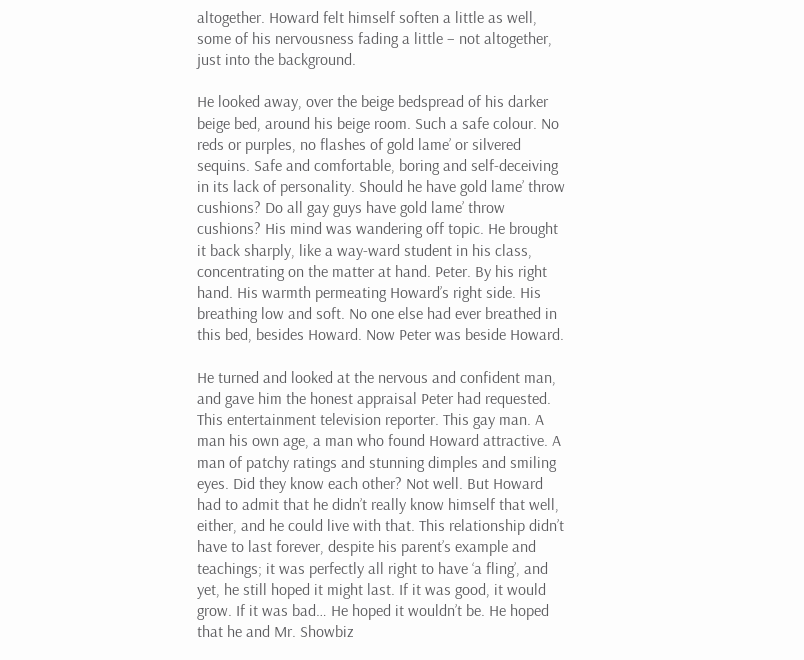altogether. Howard felt himself soften a little as well, some of his nervousness fading a little – not altogether, just into the background.

He looked away, over the beige bedspread of his darker beige bed, around his beige room. Such a safe colour. No reds or purples, no flashes of gold lame’ or silvered sequins. Safe and comfortable, boring and self-deceiving in its lack of personality. Should he have gold lame’ throw cushions? Do all gay guys have gold lame’ throw cushions? His mind was wandering off topic. He brought it back sharply, like a way-ward student in his class, concentrating on the matter at hand. Peter. By his right hand. His warmth permeating Howard’s right side. His breathing low and soft. No one else had ever breathed in this bed, besides Howard. Now Peter was beside Howard.

He turned and looked at the nervous and confident man, and gave him the honest appraisal Peter had requested. This entertainment television reporter. This gay man. A man his own age, a man who found Howard attractive. A man of patchy ratings and stunning dimples and smiling eyes. Did they know each other? Not well. But Howard had to admit that he didn’t really know himself that well, either, and he could live with that. This relationship didn’t have to last forever, despite his parent’s example and teachings; it was perfectly all right to have ‘a fling’, and yet, he still hoped it might last. If it was good, it would grow. If it was bad… He hoped it wouldn’t be. He hoped that he and Mr. Showbiz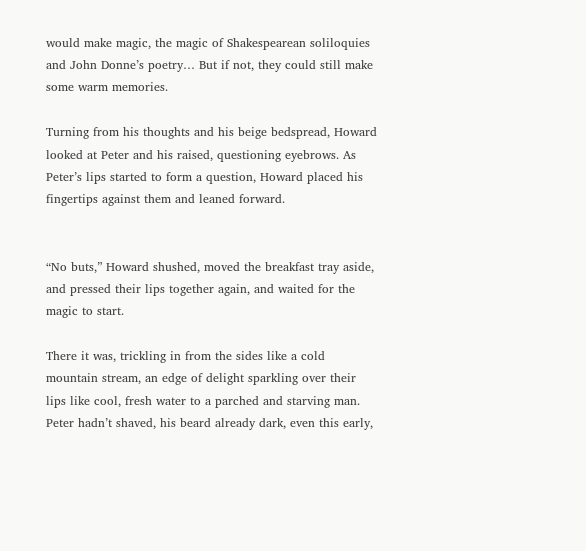would make magic, the magic of Shakespearean soliloquies and John Donne’s poetry… But if not, they could still make some warm memories.

Turning from his thoughts and his beige bedspread, Howard looked at Peter and his raised, questioning eyebrows. As Peter’s lips started to form a question, Howard placed his fingertips against them and leaned forward.


“No buts,” Howard shushed, moved the breakfast tray aside, and pressed their lips together again, and waited for the magic to start.

There it was, trickling in from the sides like a cold mountain stream, an edge of delight sparkling over their lips like cool, fresh water to a parched and starving man. Peter hadn’t shaved, his beard already dark, even this early,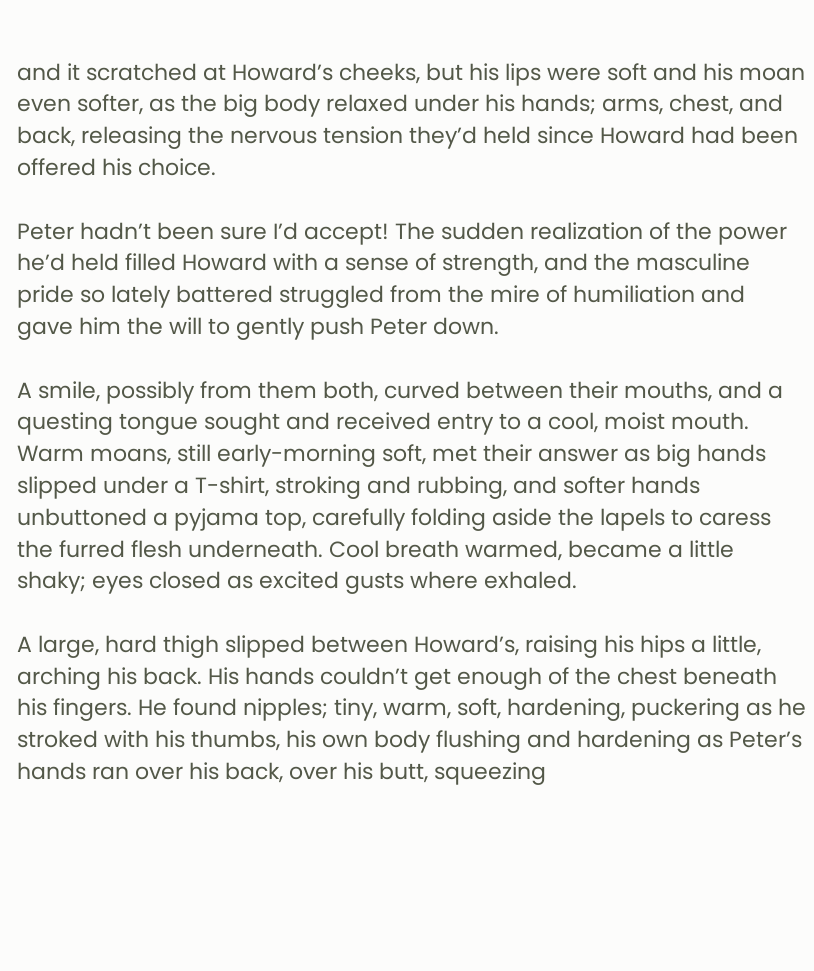and it scratched at Howard’s cheeks, but his lips were soft and his moan even softer, as the big body relaxed under his hands; arms, chest, and back, releasing the nervous tension they’d held since Howard had been offered his choice.

Peter hadn’t been sure I’d accept! The sudden realization of the power he’d held filled Howard with a sense of strength, and the masculine pride so lately battered struggled from the mire of humiliation and gave him the will to gently push Peter down.

A smile, possibly from them both, curved between their mouths, and a questing tongue sought and received entry to a cool, moist mouth. Warm moans, still early-morning soft, met their answer as big hands slipped under a T-shirt, stroking and rubbing, and softer hands unbuttoned a pyjama top, carefully folding aside the lapels to caress the furred flesh underneath. Cool breath warmed, became a little shaky; eyes closed as excited gusts where exhaled.

A large, hard thigh slipped between Howard’s, raising his hips a little, arching his back. His hands couldn’t get enough of the chest beneath his fingers. He found nipples; tiny, warm, soft, hardening, puckering as he stroked with his thumbs, his own body flushing and hardening as Peter’s hands ran over his back, over his butt, squeezing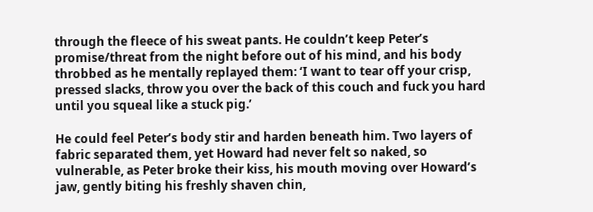through the fleece of his sweat pants. He couldn’t keep Peter’s promise/threat from the night before out of his mind, and his body throbbed as he mentally replayed them: ‘I want to tear off your crisp, pressed slacks, throw you over the back of this couch and fuck you hard until you squeal like a stuck pig.’

He could feel Peter’s body stir and harden beneath him. Two layers of fabric separated them, yet Howard had never felt so naked, so vulnerable, as Peter broke their kiss, his mouth moving over Howard’s jaw, gently biting his freshly shaven chin,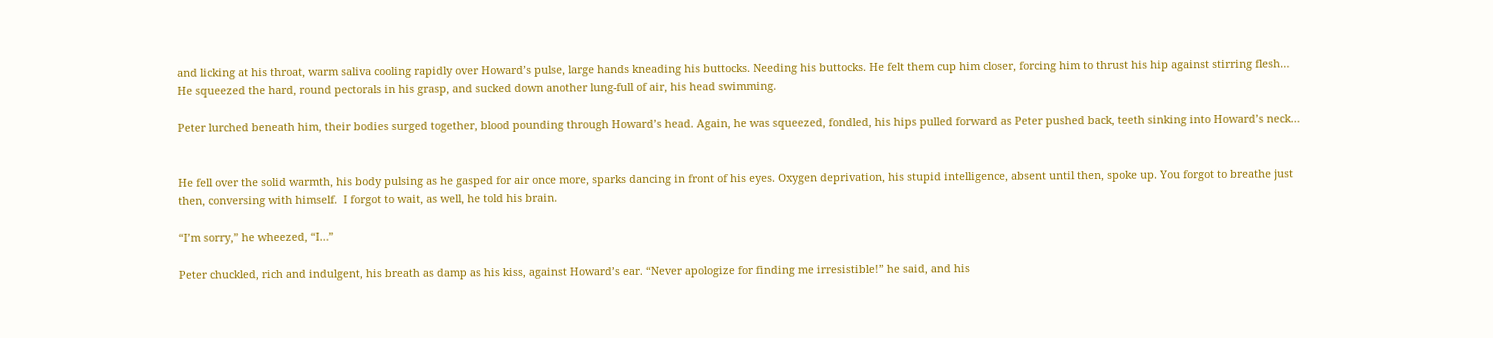and licking at his throat, warm saliva cooling rapidly over Howard’s pulse, large hands kneading his buttocks. Needing his buttocks. He felt them cup him closer, forcing him to thrust his hip against stirring flesh… He squeezed the hard, round pectorals in his grasp, and sucked down another lung-full of air, his head swimming.

Peter lurched beneath him, their bodies surged together, blood pounding through Howard’s head. Again, he was squeezed, fondled, his hips pulled forward as Peter pushed back, teeth sinking into Howard’s neck…


He fell over the solid warmth, his body pulsing as he gasped for air once more, sparks dancing in front of his eyes. Oxygen deprivation, his stupid intelligence, absent until then, spoke up. You forgot to breathe just then, conversing with himself.  I forgot to wait, as well, he told his brain.

“I’m sorry,” he wheezed, “I…”

Peter chuckled, rich and indulgent, his breath as damp as his kiss, against Howard’s ear. “Never apologize for finding me irresistible!” he said, and his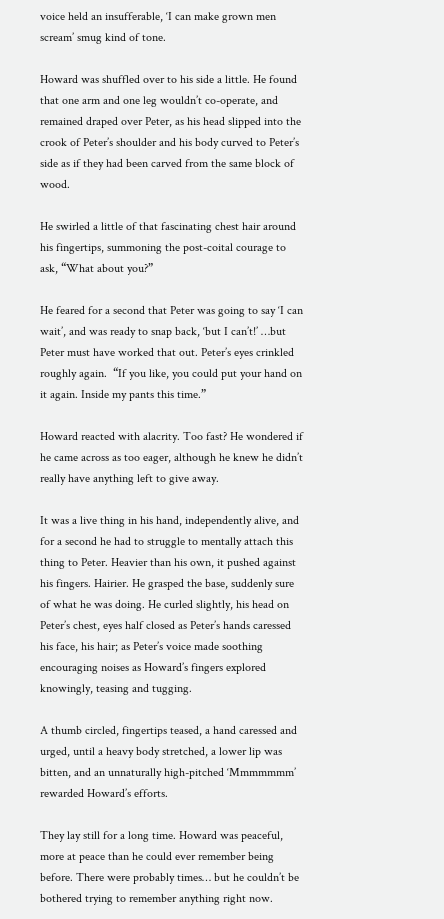voice held an insufferable, ‘I can make grown men scream’ smug kind of tone.

Howard was shuffled over to his side a little. He found that one arm and one leg wouldn’t co-operate, and remained draped over Peter, as his head slipped into the crook of Peter’s shoulder and his body curved to Peter’s side as if they had been carved from the same block of wood.

He swirled a little of that fascinating chest hair around his fingertips, summoning the post-coital courage to ask, “What about you?”

He feared for a second that Peter was going to say ‘I can wait’, and was ready to snap back, ‘but I can’t!’ …but Peter must have worked that out. Peter’s eyes crinkled roughly again.  “If you like, you could put your hand on it again. Inside my pants this time.”

Howard reacted with alacrity. Too fast? He wondered if he came across as too eager, although he knew he didn’t really have anything left to give away.

It was a live thing in his hand, independently alive, and for a second he had to struggle to mentally attach this thing to Peter. Heavier than his own, it pushed against his fingers. Hairier. He grasped the base, suddenly sure of what he was doing. He curled slightly, his head on Peter’s chest, eyes half closed as Peter’s hands caressed his face, his hair; as Peter’s voice made soothing encouraging noises as Howard’s fingers explored knowingly, teasing and tugging.

A thumb circled, fingertips teased, a hand caressed and urged, until a heavy body stretched, a lower lip was bitten, and an unnaturally high-pitched ‘Mmmmmmm’ rewarded Howard’s efforts.

They lay still for a long time. Howard was peaceful, more at peace than he could ever remember being before. There were probably times… but he couldn’t be bothered trying to remember anything right now.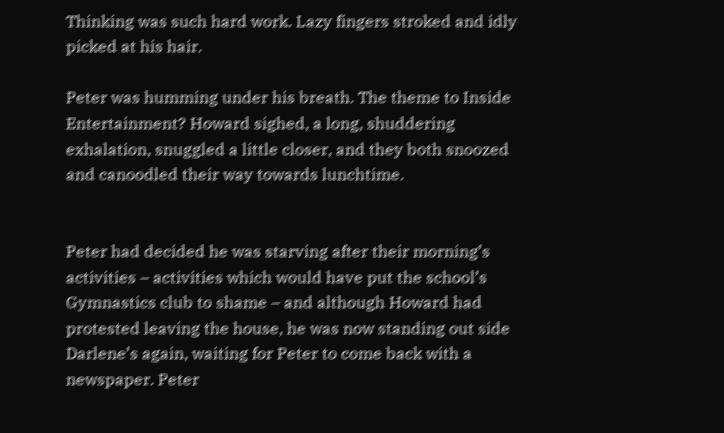Thinking was such hard work. Lazy fingers stroked and idly picked at his hair.

Peter was humming under his breath. The theme to Inside Entertainment? Howard sighed, a long, shuddering exhalation, snuggled a little closer, and they both snoozed and canoodled their way towards lunchtime.


Peter had decided he was starving after their morning’s activities – activities which would have put the school’s Gymnastics club to shame – and although Howard had protested leaving the house, he was now standing out side Darlene’s again, waiting for Peter to come back with a newspaper. Peter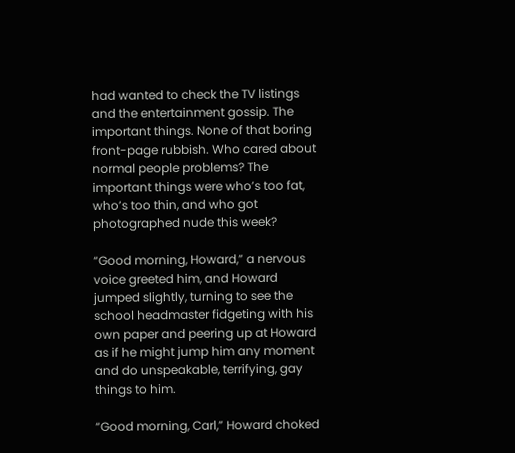had wanted to check the TV listings and the entertainment gossip. The important things. None of that boring front-page rubbish. Who cared about normal people problems? The important things were who’s too fat, who’s too thin, and who got photographed nude this week?

“Good morning, Howard,” a nervous voice greeted him, and Howard jumped slightly, turning to see the school headmaster fidgeting with his own paper and peering up at Howard as if he might jump him any moment and do unspeakable, terrifying, gay things to him.

“Good morning, Carl,” Howard choked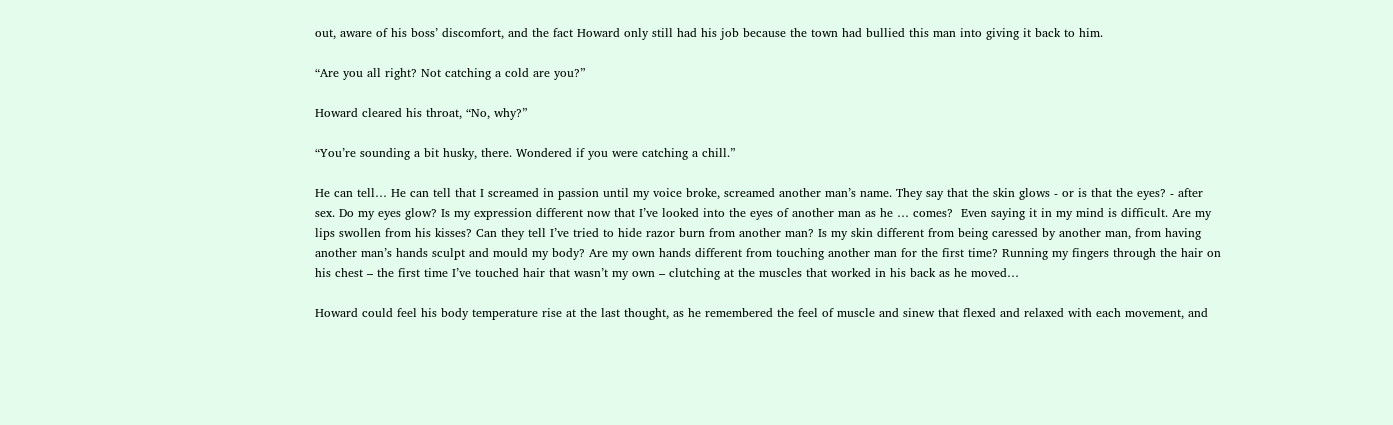out, aware of his boss’ discomfort, and the fact Howard only still had his job because the town had bullied this man into giving it back to him.

“Are you all right? Not catching a cold are you?”

Howard cleared his throat, “No, why?”

“You’re sounding a bit husky, there. Wondered if you were catching a chill.”

He can tell… He can tell that I screamed in passion until my voice broke, screamed another man’s name. They say that the skin glows - or is that the eyes? - after sex. Do my eyes glow? Is my expression different now that I’ve looked into the eyes of another man as he … comes?  Even saying it in my mind is difficult. Are my lips swollen from his kisses? Can they tell I’ve tried to hide razor burn from another man? Is my skin different from being caressed by another man, from having another man’s hands sculpt and mould my body? Are my own hands different from touching another man for the first time? Running my fingers through the hair on his chest – the first time I’ve touched hair that wasn’t my own – clutching at the muscles that worked in his back as he moved…

Howard could feel his body temperature rise at the last thought, as he remembered the feel of muscle and sinew that flexed and relaxed with each movement, and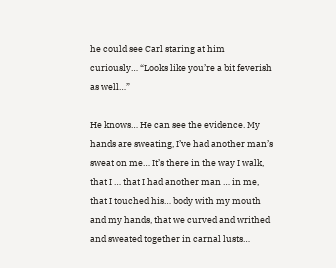he could see Carl staring at him curiously… “Looks like you’re a bit feverish as well…”

He knows… He can see the evidence. My hands are sweating, I’ve had another man’s sweat on me… It’s there in the way I walk, that I … that I had another man … in me, that I touched his… body with my mouth and my hands, that we curved and writhed and sweated together in carnal lusts…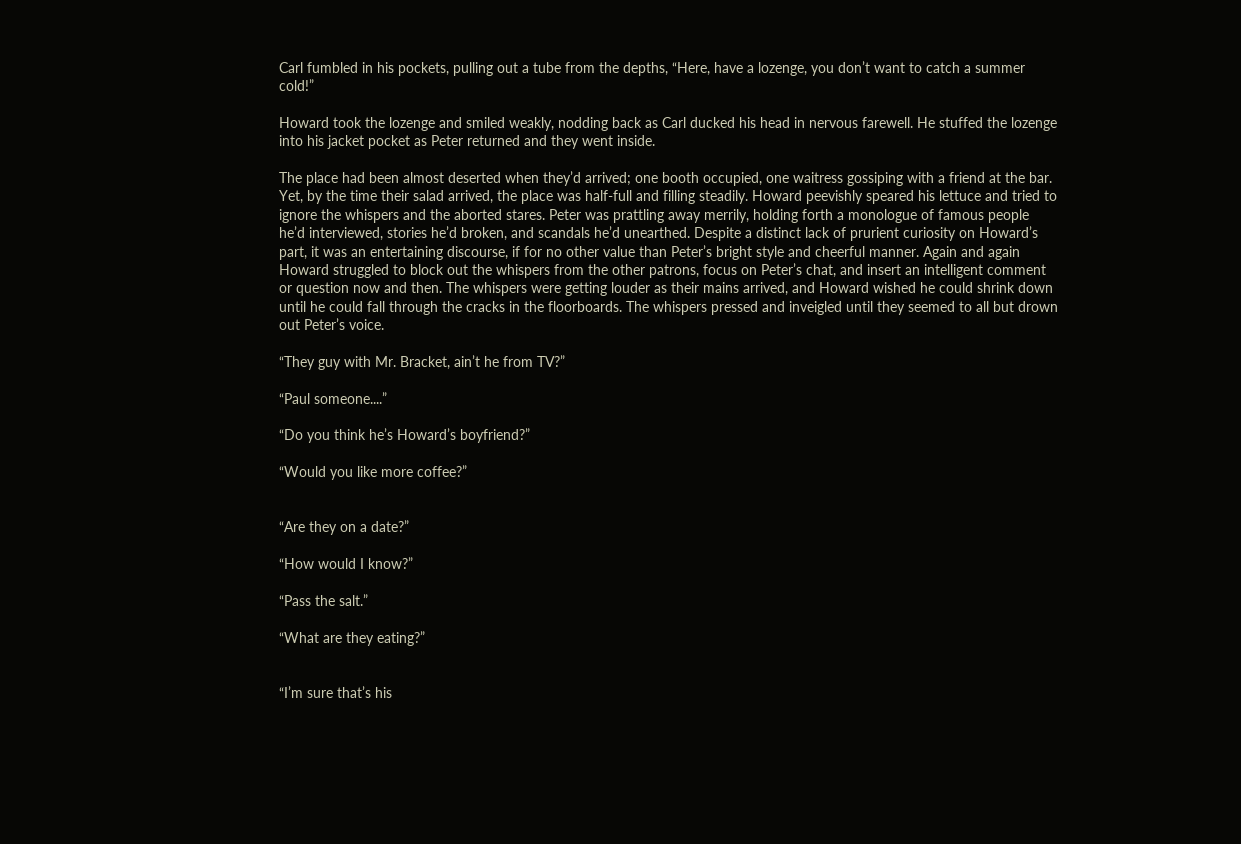Carl fumbled in his pockets, pulling out a tube from the depths, “Here, have a lozenge, you don’t want to catch a summer cold!”

Howard took the lozenge and smiled weakly, nodding back as Carl ducked his head in nervous farewell. He stuffed the lozenge into his jacket pocket as Peter returned and they went inside.

The place had been almost deserted when they’d arrived; one booth occupied, one waitress gossiping with a friend at the bar. Yet, by the time their salad arrived, the place was half-full and filling steadily. Howard peevishly speared his lettuce and tried to ignore the whispers and the aborted stares. Peter was prattling away merrily, holding forth a monologue of famous people he’d interviewed, stories he’d broken, and scandals he’d unearthed. Despite a distinct lack of prurient curiosity on Howard’s part, it was an entertaining discourse, if for no other value than Peter’s bright style and cheerful manner. Again and again Howard struggled to block out the whispers from the other patrons, focus on Peter’s chat, and insert an intelligent comment or question now and then. The whispers were getting louder as their mains arrived, and Howard wished he could shrink down until he could fall through the cracks in the floorboards. The whispers pressed and inveigled until they seemed to all but drown out Peter’s voice.

“They guy with Mr. Bracket, ain’t he from TV?”

“Paul someone....”

“Do you think he’s Howard’s boyfriend?”

“Would you like more coffee?”


“Are they on a date?”

“How would I know?”

“Pass the salt.”

“What are they eating?”


“I’m sure that’s his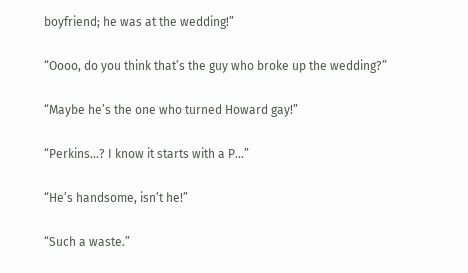boyfriend; he was at the wedding!”

“Oooo, do you think that’s the guy who broke up the wedding?”

“Maybe he’s the one who turned Howard gay!”

“Perkins...? I know it starts with a P...”

“He’s handsome, isn’t he!”

“Such a waste.”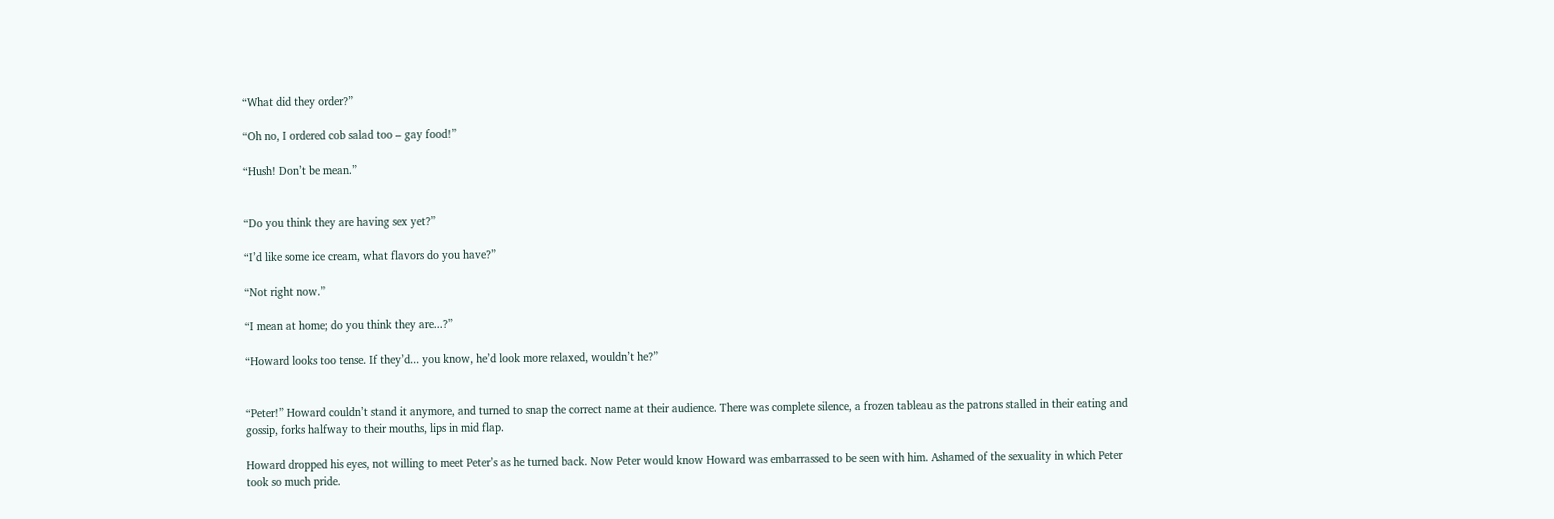“What did they order?”

“Oh no, I ordered cob salad too – gay food!”

“Hush! Don’t be mean.”


“Do you think they are having sex yet?”

“I’d like some ice cream, what flavors do you have?”

“Not right now.”

“I mean at home; do you think they are...?”

“Howard looks too tense. If they’d... you know, he’d look more relaxed, wouldn’t he?”


“Peter!” Howard couldn’t stand it anymore, and turned to snap the correct name at their audience. There was complete silence, a frozen tableau as the patrons stalled in their eating and gossip, forks halfway to their mouths, lips in mid flap.

Howard dropped his eyes, not willing to meet Peter’s as he turned back. Now Peter would know Howard was embarrassed to be seen with him. Ashamed of the sexuality in which Peter took so much pride.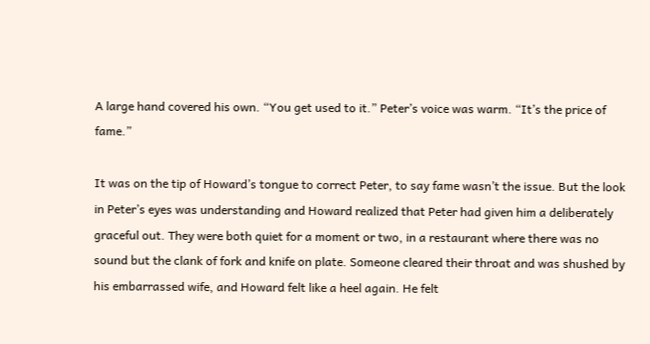A large hand covered his own. “You get used to it.” Peter’s voice was warm. “It’s the price of fame.”

It was on the tip of Howard’s tongue to correct Peter, to say fame wasn’t the issue. But the look in Peter’s eyes was understanding and Howard realized that Peter had given him a deliberately graceful out. They were both quiet for a moment or two, in a restaurant where there was no sound but the clank of fork and knife on plate. Someone cleared their throat and was shushed by his embarrassed wife, and Howard felt like a heel again. He felt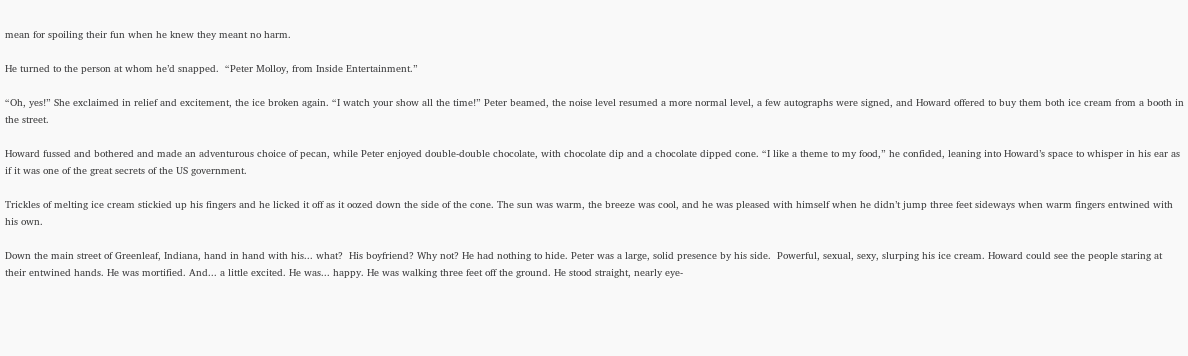mean for spoiling their fun when he knew they meant no harm.

He turned to the person at whom he’d snapped.  “Peter Molloy, from Inside Entertainment.”

“Oh, yes!” She exclaimed in relief and excitement, the ice broken again. “I watch your show all the time!” Peter beamed, the noise level resumed a more normal level, a few autographs were signed, and Howard offered to buy them both ice cream from a booth in the street.

Howard fussed and bothered and made an adventurous choice of pecan, while Peter enjoyed double-double chocolate, with chocolate dip and a chocolate dipped cone. “I like a theme to my food,” he confided, leaning into Howard’s space to whisper in his ear as if it was one of the great secrets of the US government.

Trickles of melting ice cream stickied up his fingers and he licked it off as it oozed down the side of the cone. The sun was warm, the breeze was cool, and he was pleased with himself when he didn’t jump three feet sideways when warm fingers entwined with his own.

Down the main street of Greenleaf, Indiana, hand in hand with his... what?  His boyfriend? Why not? He had nothing to hide. Peter was a large, solid presence by his side.  Powerful, sexual, sexy, slurping his ice cream. Howard could see the people staring at their entwined hands. He was mortified. And... a little excited. He was... happy. He was walking three feet off the ground. He stood straight, nearly eye-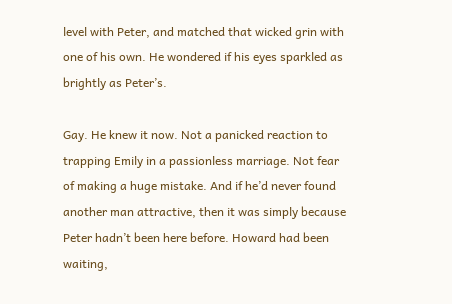level with Peter, and matched that wicked grin with one of his own. He wondered if his eyes sparkled as brightly as Peter’s.

Gay. He knew it now. Not a panicked reaction to trapping Emily in a passionless marriage. Not fear of making a huge mistake. And if he’d never found another man attractive, then it was simply because Peter hadn’t been here before. Howard had been waiting,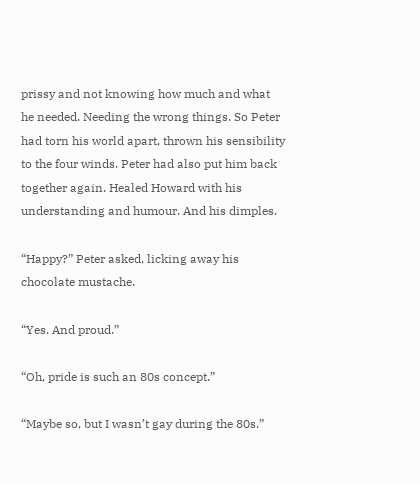prissy and not knowing how much and what he needed. Needing the wrong things. So Peter had torn his world apart, thrown his sensibility to the four winds. Peter had also put him back together again. Healed Howard with his understanding and humour. And his dimples.

“Happy?” Peter asked, licking away his chocolate mustache.

“Yes. And proud.”

“Oh, pride is such an 80s concept.”

“Maybe so, but I wasn’t gay during the 80s.”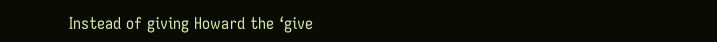Instead of giving Howard the ‘give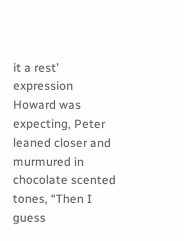it a rest’ expression Howard was expecting, Peter leaned closer and murmured in chocolate scented tones, “Then I guess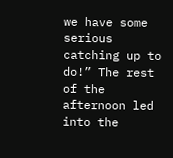we have some serious catching up to do!” The rest of the afternoon led into the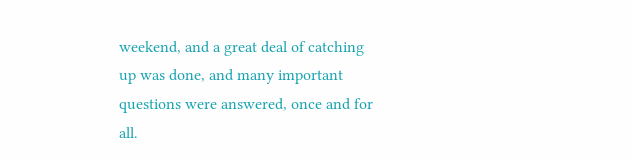weekend, and a great deal of catching up was done, and many important questions were answered, once and for all.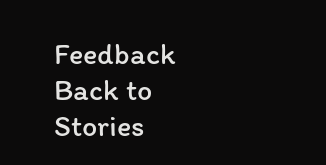Feedback   Back to Stories